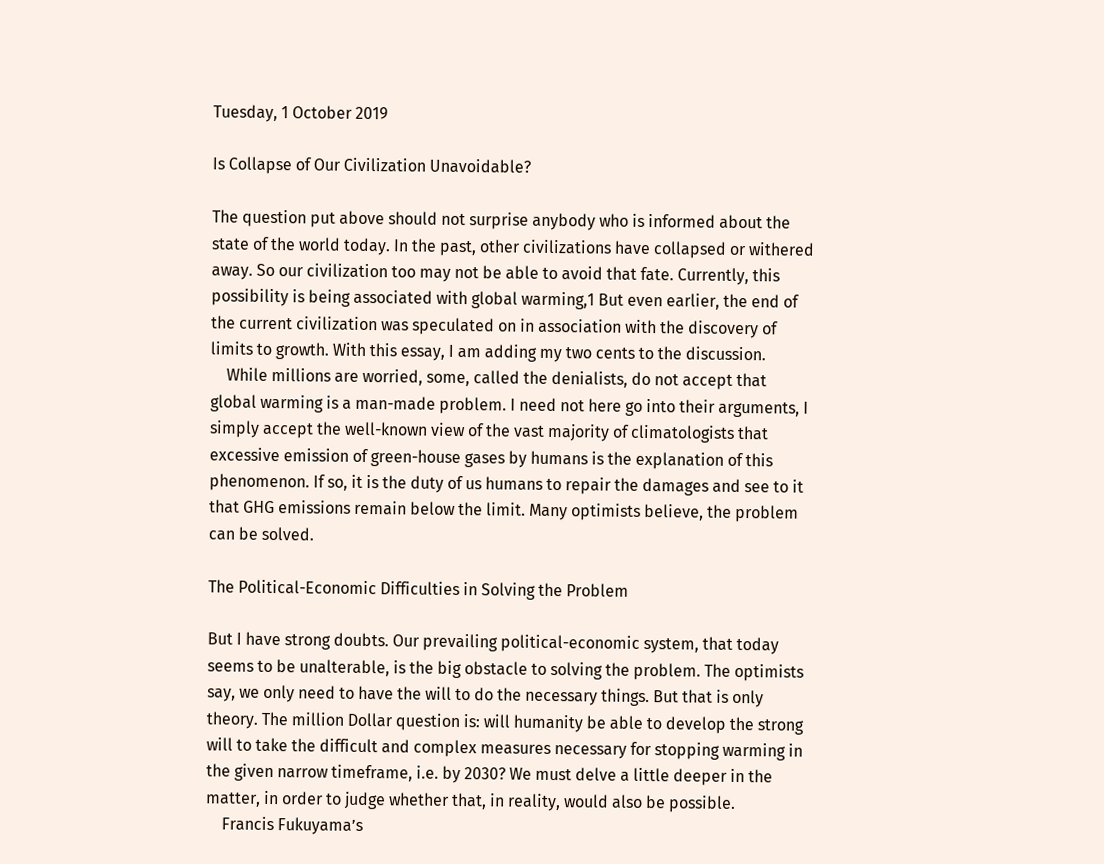Tuesday, 1 October 2019

Is Collapse of Our Civilization Unavoidable?

The question put above should not surprise anybody who is informed about the state of the world today. In the past, other civilizations have collapsed or withered away. So our civilization too may not be able to avoid that fate. Currently, this possibility is being associated with global warming,1 But even earlier, the end of the current civilization was speculated on in association with the discovery of limits to growth. With this essay, I am adding my two cents to the discussion.
    While millions are worried, some, called the denialists, do not accept that global warming is a man-made problem. I need not here go into their arguments, I simply accept the well-known view of the vast majority of climatologists that excessive emission of green-house gases by humans is the explanation of this phenomenon. If so, it is the duty of us humans to repair the damages and see to it that GHG emissions remain below the limit. Many optimists believe, the problem can be solved.

The Political-Economic Difficulties in Solving the Problem

But I have strong doubts. Our prevailing political-economic system, that today seems to be unalterable, is the big obstacle to solving the problem. The optimists say, we only need to have the will to do the necessary things. But that is only theory. The million Dollar question is: will humanity be able to develop the strong will to take the difficult and complex measures necessary for stopping warming in the given narrow timeframe, i.e. by 2030? We must delve a little deeper in the matter, in order to judge whether that, in reality, would also be possible.
    Francis Fukuyama’s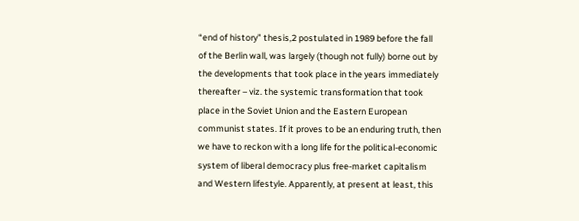“end of history” thesis,2 postulated in 1989 before the fall of the Berlin wall, was largely (though not fully) borne out by the developments that took place in the years immediately thereafter – viz. the systemic transformation that took place in the Soviet Union and the Eastern European communist states. If it proves to be an enduring truth, then we have to reckon with a long life for the political-economic system of liberal democracy plus free-market capitalism and Western lifestyle. Apparently, at present at least, this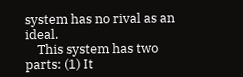system has no rival as an ideal.
    This system has two parts: (1) It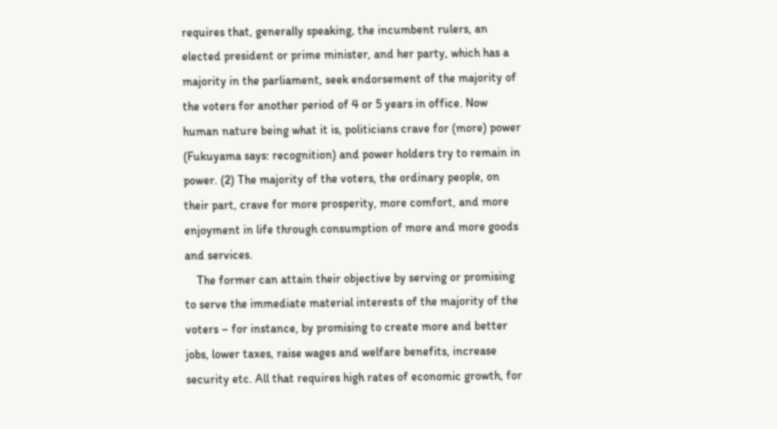requires that, generally speaking, the incumbent rulers, an elected president or prime minister, and her party, which has a majority in the parliament, seek endorsement of the majority of the voters for another period of 4 or 5 years in office. Now human nature being what it is, politicians crave for (more) power (Fukuyama says: recognition) and power holders try to remain in power. (2) The majority of the voters, the ordinary people, on their part, crave for more prosperity, more comfort, and more enjoyment in life through consumption of more and more goods and services.
    The former can attain their objective by serving or promising to serve the immediate material interests of the majority of the voters – for instance, by promising to create more and better jobs, lower taxes, raise wages and welfare benefits, increase security etc. All that requires high rates of economic growth, for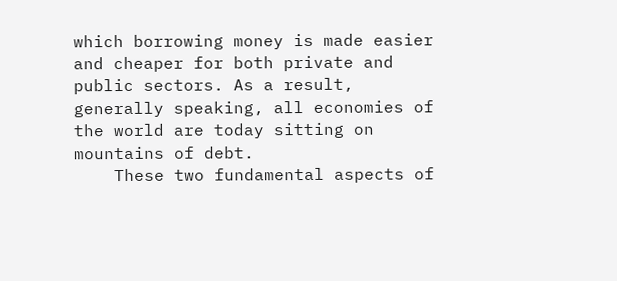which borrowing money is made easier and cheaper for both private and public sectors. As a result, generally speaking, all economies of the world are today sitting on mountains of debt.
    These two fundamental aspects of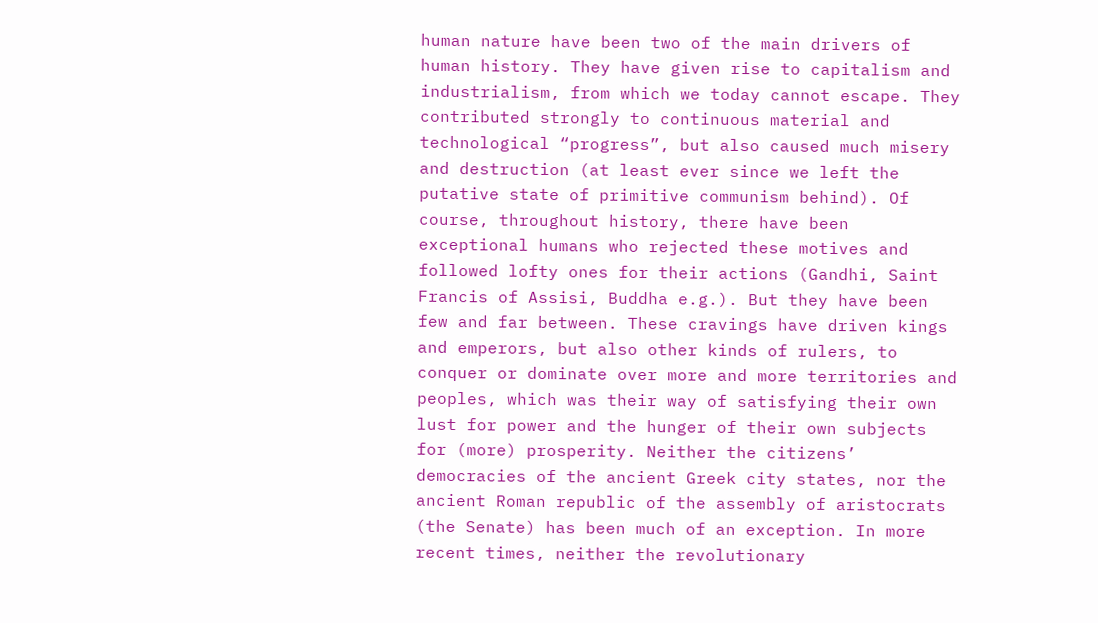human nature have been two of the main drivers of human history. They have given rise to capitalism and industrialism, from which we today cannot escape. They contributed strongly to continuous material and technological “progress”, but also caused much misery and destruction (at least ever since we left the putative state of primitive communism behind). Of course, throughout history, there have been exceptional humans who rejected these motives and followed lofty ones for their actions (Gandhi, Saint Francis of Assisi, Buddha e.g.). But they have been few and far between. These cravings have driven kings and emperors, but also other kinds of rulers, to conquer or dominate over more and more territories and peoples, which was their way of satisfying their own lust for power and the hunger of their own subjects for (more) prosperity. Neither the citizens’ democracies of the ancient Greek city states, nor the ancient Roman republic of the assembly of aristocrats (the Senate) has been much of an exception. In more recent times, neither the revolutionary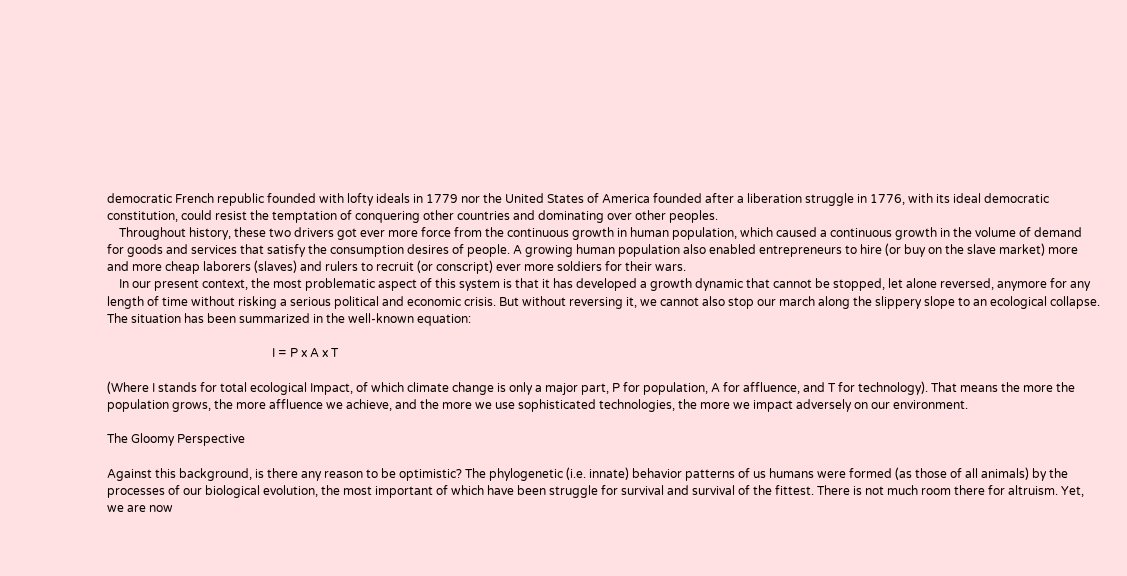democratic French republic founded with lofty ideals in 1779 nor the United States of America founded after a liberation struggle in 1776, with its ideal democratic constitution, could resist the temptation of conquering other countries and dominating over other peoples.
    Throughout history, these two drivers got ever more force from the continuous growth in human population, which caused a continuous growth in the volume of demand for goods and services that satisfy the consumption desires of people. A growing human population also enabled entrepreneurs to hire (or buy on the slave market) more and more cheap laborers (slaves) and rulers to recruit (or conscript) ever more soldiers for their wars.
    In our present context, the most problematic aspect of this system is that it has developed a growth dynamic that cannot be stopped, let alone reversed, anymore for any length of time without risking a serious political and economic crisis. But without reversing it, we cannot also stop our march along the slippery slope to an ecological collapse. The situation has been summarized in the well-known equation:

                                                       I = P x A x T

(Where I stands for total ecological Impact, of which climate change is only a major part, P for population, A for affluence, and T for technology). That means the more the population grows, the more affluence we achieve, and the more we use sophisticated technologies, the more we impact adversely on our environment.

The Gloomy Perspective

Against this background, is there any reason to be optimistic? The phylogenetic (i.e. innate) behavior patterns of us humans were formed (as those of all animals) by the processes of our biological evolution, the most important of which have been struggle for survival and survival of the fittest. There is not much room there for altruism. Yet, we are now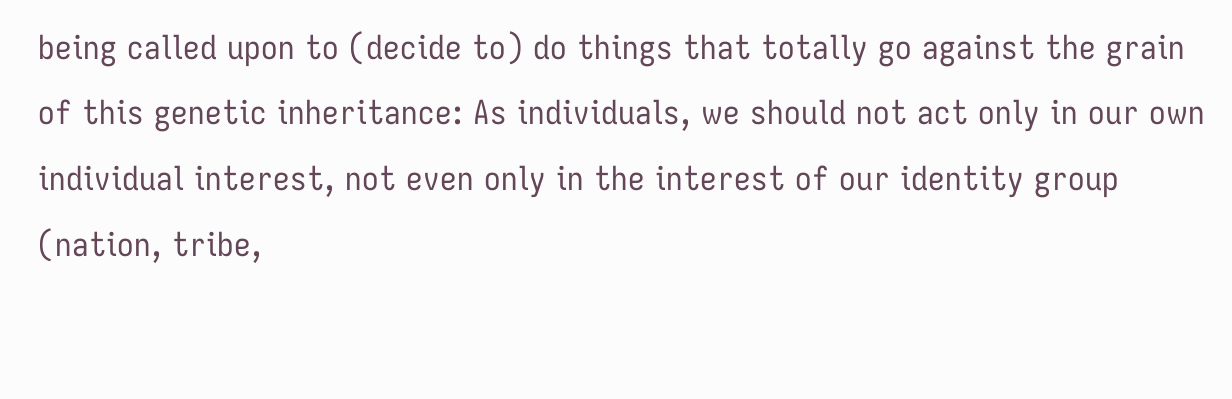being called upon to (decide to) do things that totally go against the grain of this genetic inheritance: As individuals, we should not act only in our own individual interest, not even only in the interest of our identity group (nation, tribe,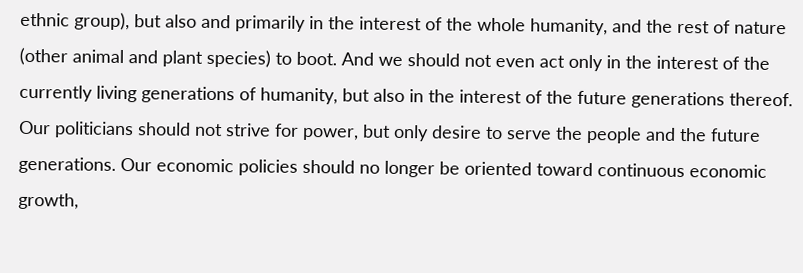ethnic group), but also and primarily in the interest of the whole humanity, and the rest of nature (other animal and plant species) to boot. And we should not even act only in the interest of the currently living generations of humanity, but also in the interest of the future generations thereof. Our politicians should not strive for power, but only desire to serve the people and the future generations. Our economic policies should no longer be oriented toward continuous economic growth,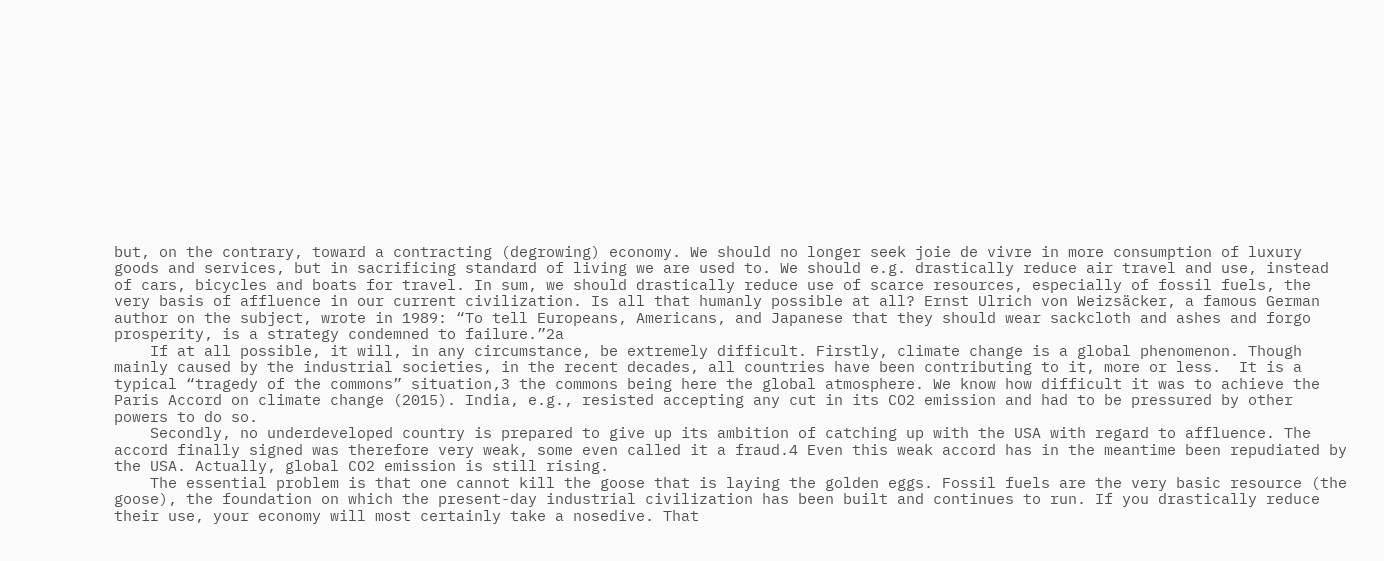but, on the contrary, toward a contracting (degrowing) economy. We should no longer seek joie de vivre in more consumption of luxury goods and services, but in sacrificing standard of living we are used to. We should e.g. drastically reduce air travel and use, instead of cars, bicycles and boats for travel. In sum, we should drastically reduce use of scarce resources, especially of fossil fuels, the very basis of affluence in our current civilization. Is all that humanly possible at all? Ernst Ulrich von Weizsäcker, a famous German author on the subject, wrote in 1989: “To tell Europeans, Americans, and Japanese that they should wear sackcloth and ashes and forgo prosperity, is a strategy condemned to failure.”2a
    If at all possible, it will, in any circumstance, be extremely difficult. Firstly, climate change is a global phenomenon. Though mainly caused by the industrial societies, in the recent decades, all countries have been contributing to it, more or less.  It is a typical “tragedy of the commons” situation,3 the commons being here the global atmosphere. We know how difficult it was to achieve the Paris Accord on climate change (2015). India, e.g., resisted accepting any cut in its CO2 emission and had to be pressured by other powers to do so.
    Secondly, no underdeveloped country is prepared to give up its ambition of catching up with the USA with regard to affluence. The accord finally signed was therefore very weak, some even called it a fraud.4 Even this weak accord has in the meantime been repudiated by the USA. Actually, global CO2 emission is still rising.
    The essential problem is that one cannot kill the goose that is laying the golden eggs. Fossil fuels are the very basic resource (the goose), the foundation on which the present-day industrial civilization has been built and continues to run. If you drastically reduce their use, your economy will most certainly take a nosedive. That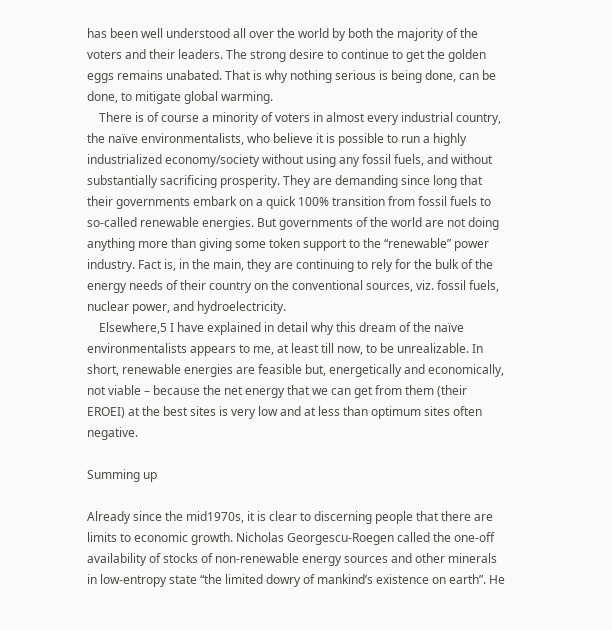has been well understood all over the world by both the majority of the voters and their leaders. The strong desire to continue to get the golden eggs remains unabated. That is why nothing serious is being done, can be done, to mitigate global warming.
    There is of course a minority of voters in almost every industrial country, the naïve environmentalists, who believe it is possible to run a highly industrialized economy/society without using any fossil fuels, and without substantially sacrificing prosperity. They are demanding since long that their governments embark on a quick 100% transition from fossil fuels to so-called renewable energies. But governments of the world are not doing anything more than giving some token support to the “renewable” power industry. Fact is, in the main, they are continuing to rely for the bulk of the energy needs of their country on the conventional sources, viz. fossil fuels, nuclear power, and hydroelectricity.
    Elsewhere,5 I have explained in detail why this dream of the naïve environmentalists appears to me, at least till now, to be unrealizable. In short, renewable energies are feasible but, energetically and economically, not viable – because the net energy that we can get from them (their EROEI) at the best sites is very low and at less than optimum sites often negative.

Summing up

Already since the mid1970s, it is clear to discerning people that there are limits to economic growth. Nicholas Georgescu-Roegen called the one-off availability of stocks of non-renewable energy sources and other minerals in low-entropy state “the limited dowry of mankind’s existence on earth”. He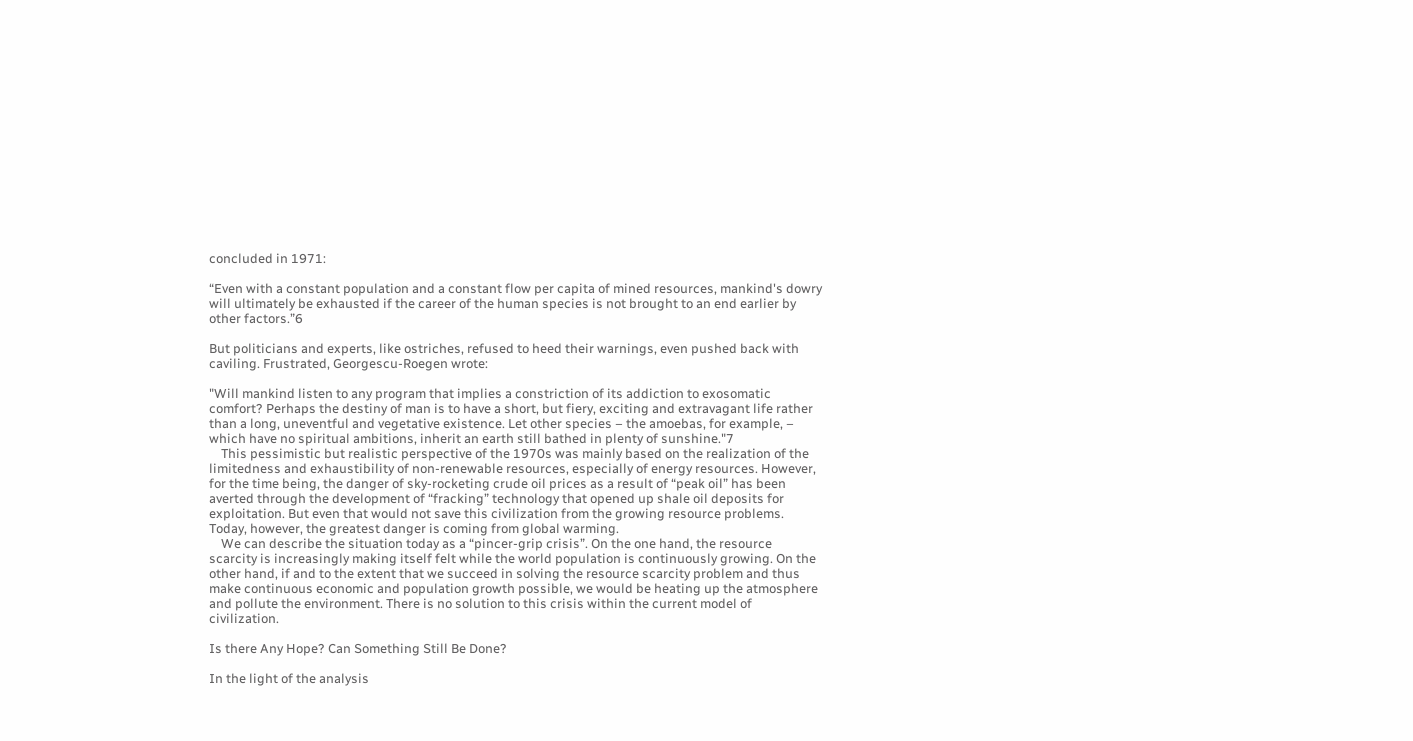concluded in 1971:

“Even with a constant population and a constant flow per capita of mined resources, mankind's dowry will ultimately be exhausted if the career of the human species is not brought to an end earlier by other factors.”6

But politicians and experts, like ostriches, refused to heed their warnings, even pushed back with caviling. Frustrated, Georgescu-Roegen wrote:

"Will mankind listen to any program that implies a constriction of its addiction to exosomatic comfort? Perhaps the destiny of man is to have a short, but fiery, exciting and extravagant life rather than a long, uneventful and vegetative existence. Let other species – the amoebas, for example, – which have no spiritual ambitions, inherit an earth still bathed in plenty of sunshine."7
    This pessimistic but realistic perspective of the 1970s was mainly based on the realization of the limitedness and exhaustibility of non-renewable resources, especially of energy resources. However, for the time being, the danger of sky-rocketing crude oil prices as a result of “peak oil” has been averted through the development of “fracking” technology that opened up shale oil deposits for exploitation. But even that would not save this civilization from the growing resource problems. Today, however, the greatest danger is coming from global warming.
    We can describe the situation today as a “pincer-grip crisis”. On the one hand, the resource scarcity is increasingly making itself felt while the world population is continuously growing. On the other hand, if and to the extent that we succeed in solving the resource scarcity problem and thus make continuous economic and population growth possible, we would be heating up the atmosphere and pollute the environment. There is no solution to this crisis within the current model of civilization.

Is there Any Hope? Can Something Still Be Done?

In the light of the analysis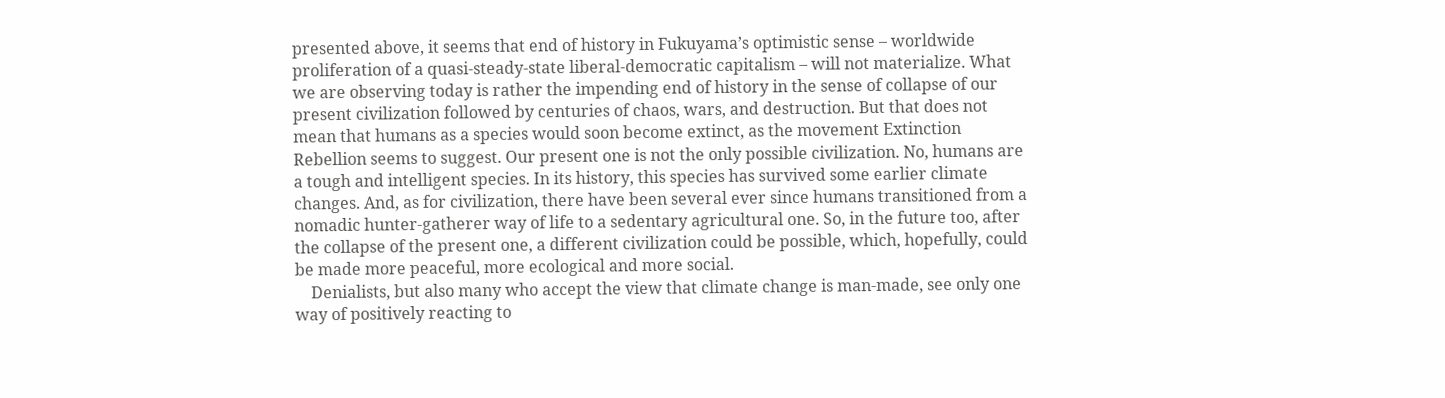presented above, it seems that end of history in Fukuyama’s optimistic sense – worldwide proliferation of a quasi-steady-state liberal-democratic capitalism – will not materialize. What we are observing today is rather the impending end of history in the sense of collapse of our present civilization followed by centuries of chaos, wars, and destruction. But that does not mean that humans as a species would soon become extinct, as the movement Extinction Rebellion seems to suggest. Our present one is not the only possible civilization. No, humans are a tough and intelligent species. In its history, this species has survived some earlier climate changes. And, as for civilization, there have been several ever since humans transitioned from a nomadic hunter-gatherer way of life to a sedentary agricultural one. So, in the future too, after the collapse of the present one, a different civilization could be possible, which, hopefully, could be made more peaceful, more ecological and more social.
    Denialists, but also many who accept the view that climate change is man-made, see only one way of positively reacting to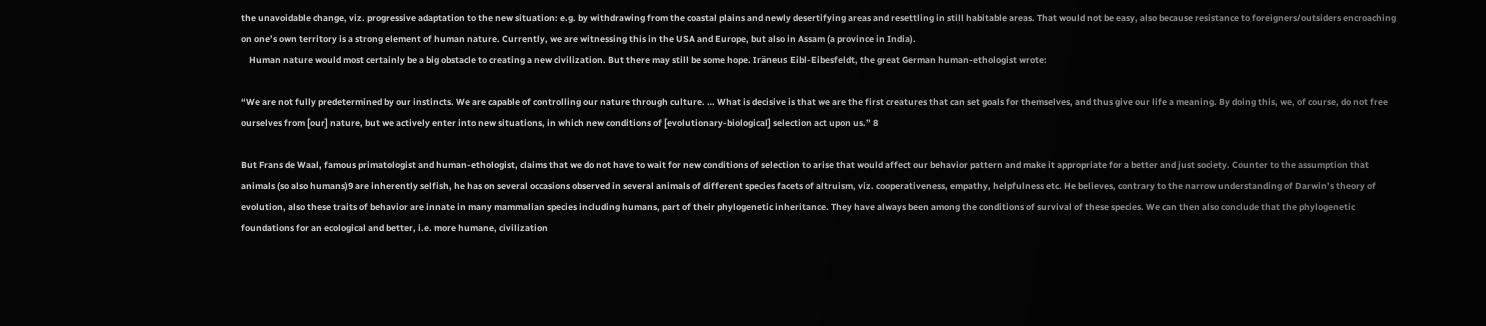the unavoidable change, viz. progressive adaptation to the new situation: e.g. by withdrawing from the coastal plains and newly desertifying areas and resettling in still habitable areas. That would not be easy, also because resistance to foreigners/outsiders encroaching on one’s own territory is a strong element of human nature. Currently, we are witnessing this in the USA and Europe, but also in Assam (a province in India).
    Human nature would most certainly be a big obstacle to creating a new civilization. But there may still be some hope. Iräneus Eibl-Eibesfeldt, the great German human-ethologist wrote:

“We are not fully predetermined by our instincts. We are capable of controlling our nature through culture. … What is decisive is that we are the first creatures that can set goals for themselves, and thus give our life a meaning. By doing this, we, of course, do not free ourselves from [our] nature, but we actively enter into new situations, in which new conditions of [evolutionary-biological] selection act upon us.” 8

But Frans de Waal, famous primatologist and human-ethologist, claims that we do not have to wait for new conditions of selection to arise that would affect our behavior pattern and make it appropriate for a better and just society. Counter to the assumption that animals (so also humans)9 are inherently selfish, he has on several occasions observed in several animals of different species facets of altruism, viz. cooperativeness, empathy, helpfulness etc. He believes, contrary to the narrow understanding of Darwin’s theory of evolution, also these traits of behavior are innate in many mammalian species including humans, part of their phylogenetic inheritance. They have always been among the conditions of survival of these species. We can then also conclude that the phylogenetic foundations for an ecological and better, i.e. more humane, civilization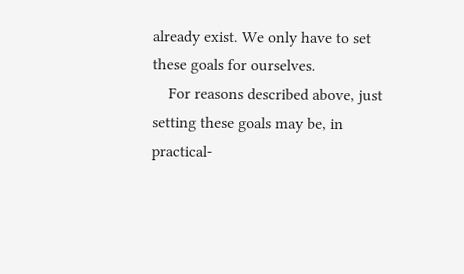already exist. We only have to set these goals for ourselves.
    For reasons described above, just setting these goals may be, in practical-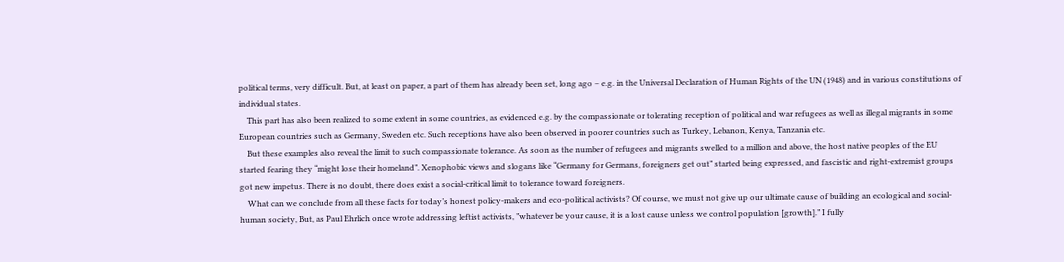political terms, very difficult. But, at least on paper, a part of them has already been set, long ago – e.g. in the Universal Declaration of Human Rights of the UN (1948) and in various constitutions of individual states.
    This part has also been realized to some extent in some countries, as evidenced e.g. by the compassionate or tolerating reception of political and war refugees as well as illegal migrants in some European countries such as Germany, Sweden etc. Such receptions have also been observed in poorer countries such as Turkey, Lebanon, Kenya, Tanzania etc.
    But these examples also reveal the limit to such compassionate tolerance. As soon as the number of refugees and migrants swelled to a million and above, the host native peoples of the EU started fearing they “might lose their homeland”. Xenophobic views and slogans like “Germany for Germans, foreigners get out” started being expressed, and fascistic and right-extremist groups got new impetus. There is no doubt, there does exist a social-critical limit to tolerance toward foreigners.
    What can we conclude from all these facts for today’s honest policy-makers and eco-political activists? Of course, we must not give up our ultimate cause of building an ecological and social-human society, But, as Paul Ehrlich once wrote addressing leftist activists, ”whatever be your cause, it is a lost cause unless we control population [growth].” I fully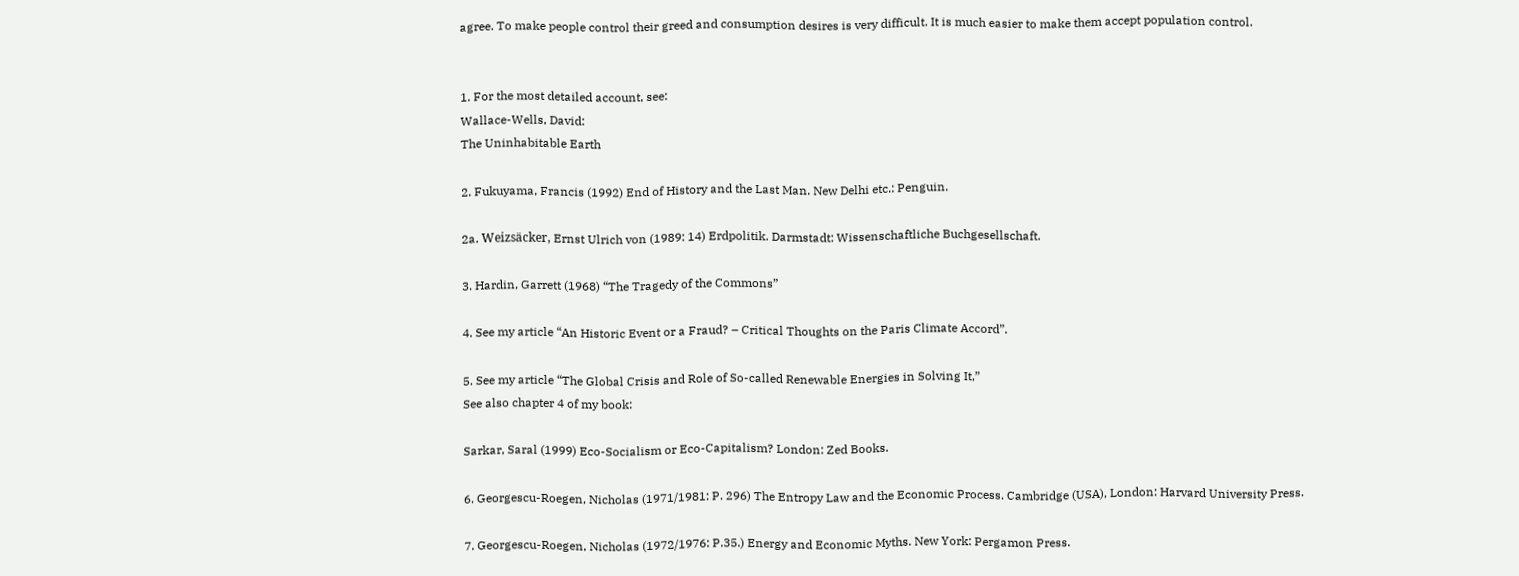agree. To make people control their greed and consumption desires is very difficult. It is much easier to make them accept population control.


1. For the most detailed account, see:
Wallace-Wells, David:
The Uninhabitable Earth

2. Fukuyama, Francis (1992) End of History and the Last Man. New Delhi etc.: Penguin.

2a. Weizsäcker, Ernst Ulrich von (1989: 14) Erdpolitik. Darmstadt: Wissenschaftliche Buchgesellschaft.

3. Hardin, Garrett (1968) “The Tragedy of the Commons”

4. See my article “An Historic Event or a Fraud? – Critical Thoughts on the Paris Climate Accord”.

5. See my article “The Global Crisis and Role of So-called Renewable Energies in Solving It,”
See also chapter 4 of my book:

Sarkar, Saral (1999) Eco-Socialism or Eco-Capitalism? London: Zed Books.

6. Georgescu-Roegen, Nicholas (1971/1981: P. 296) The Entropy Law and the Economic Process. Cambridge (USA), London: Harvard University Press.

7. Georgescu-Roegen, Nicholas (1972/1976: P.35.) Energy and Economic Myths. New York: Pergamon Press.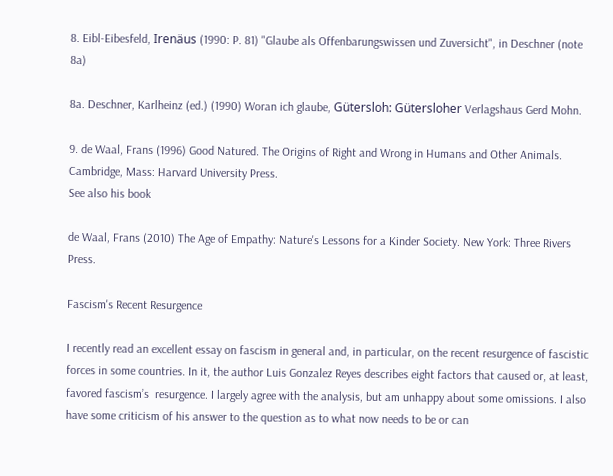8. Eibl-Eibesfeld, Irenäus (1990: P. 81) "Glaube als Offenbarungswissen und Zuversicht", in Deschner (note 8a)

8a. Deschner, Karlheinz (ed.) (1990) Woran ich glaube, Gütersloh: Gütersloher Verlagshaus Gerd Mohn.

9. de Waal, Frans (1996) Good Natured. The Origins of Right and Wrong in Humans and Other Animals. Cambridge, Mass: Harvard University Press.
See also his book

de Waal, Frans (2010) The Age of Empathy: Nature's Lessons for a Kinder Society. New York: Three Rivers Press.

Fascism's Recent Resurgence

I recently read an excellent essay on fascism in general and, in particular, on the recent resurgence of fascistic forces in some countries. In it, the author Luis Gonzalez Reyes describes eight factors that caused or, at least, favored fascism’s  resurgence. I largely agree with the analysis, but am unhappy about some omissions. I also have some criticism of his answer to the question as to what now needs to be or can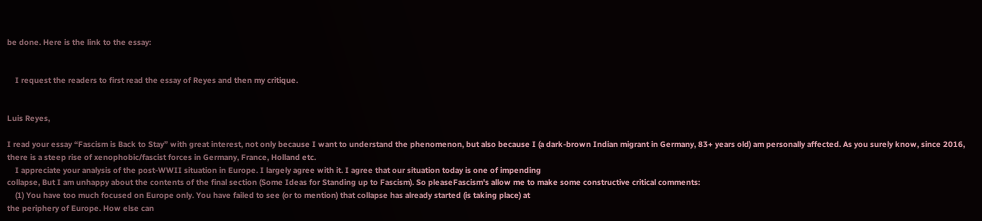be done. Here is the link to the essay:


    I request the readers to first read the essay of Reyes and then my critique.


Luis Reyes,

I read your essay “Fascism is Back to Stay” with great interest, not only because I want to understand the phenomenon, but also because I (a dark-brown Indian migrant in Germany, 83+ years old) am personally affected. As you surely know, since 2016, there is a steep rise of xenophobic/fascist forces in Germany, France, Holland etc.
    I appreciate your analysis of the post-WWII situation in Europe. I largely agree with it. I agree that our situation today is one of impending
collapse, But I am unhappy about the contents of the final section (Some Ideas for Standing up to Fascism). So pleaseFascism's allow me to make some constructive critical comments:
    (1) You have too much focused on Europe only. You have failed to see (or to mention) that collapse has already started (is taking place) at
the periphery of Europe. How else can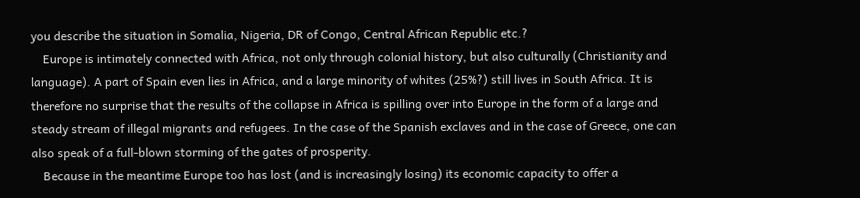you describe the situation in Somalia, Nigeria, DR of Congo, Central African Republic etc.?
    Europe is intimately connected with Africa, not only through colonial history, but also culturally (Christianity and language). A part of Spain even lies in Africa, and a large minority of whites (25%?) still lives in South Africa. It is therefore no surprise that the results of the collapse in Africa is spilling over into Europe in the form of a large and steady stream of illegal migrants and refugees. In the case of the Spanish exclaves and in the case of Greece, one can also speak of a full-blown storming of the gates of prosperity.
    Because in the meantime Europe too has lost (and is increasingly losing) its economic capacity to offer a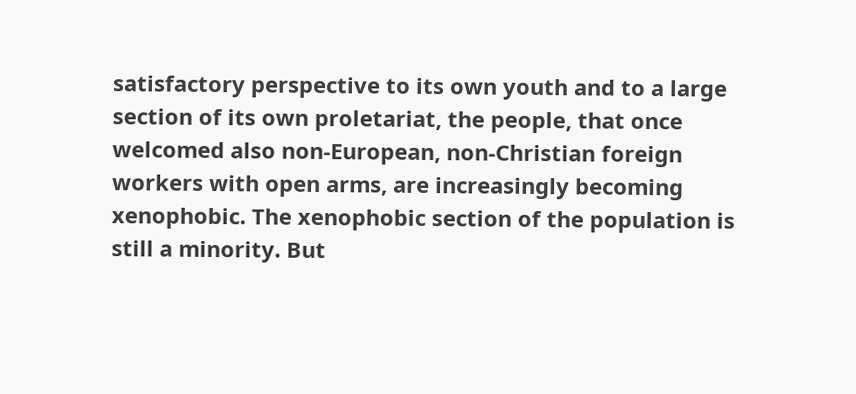satisfactory perspective to its own youth and to a large section of its own proletariat, the people, that once welcomed also non-European, non-Christian foreign workers with open arms, are increasingly becoming xenophobic. The xenophobic section of the population is still a minority. But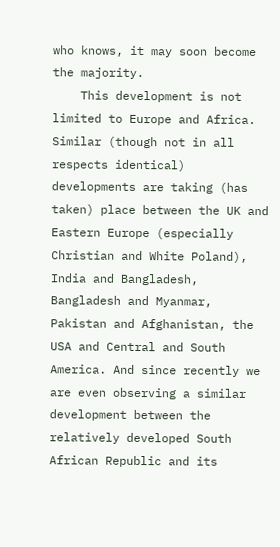who knows, it may soon become the majority.
    This development is not limited to Europe and Africa. Similar (though not in all respects identical) developments are taking (has taken) place between the UK and Eastern Europe (especially Christian and White Poland), India and Bangladesh, Bangladesh and Myanmar, Pakistan and Afghanistan, the USA and Central and South America. And since recently we are even observing a similar development between the relatively developed South African Republic and its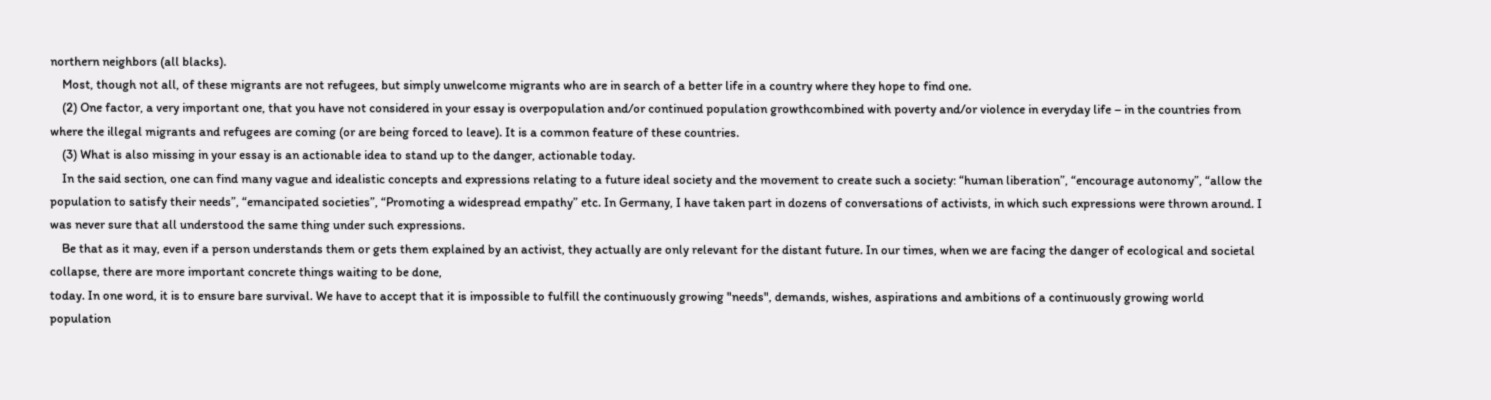northern neighbors (all blacks).
    Most, though not all, of these migrants are not refugees, but simply unwelcome migrants who are in search of a better life in a country where they hope to find one.
    (2) One factor, a very important one, that you have not considered in your essay is overpopulation and/or continued population growthcombined with poverty and/or violence in everyday life – in the countries from where the illegal migrants and refugees are coming (or are being forced to leave). It is a common feature of these countries.
    (3) What is also missing in your essay is an actionable idea to stand up to the danger, actionable today.
    In the said section, one can find many vague and idealistic concepts and expressions relating to a future ideal society and the movement to create such a society: “human liberation”, “encourage autonomy”, “allow the population to satisfy their needs”, “emancipated societies”, “Promoting a widespread empathy” etc. In Germany, I have taken part in dozens of conversations of activists, in which such expressions were thrown around. I was never sure that all understood the same thing under such expressions.
    Be that as it may, even if a person understands them or gets them explained by an activist, they actually are only relevant for the distant future. In our times, when we are facing the danger of ecological and societal collapse, there are more important concrete things waiting to be done,
today. In one word, it is to ensure bare survival. We have to accept that it is impossible to fulfill the continuously growing "needs", demands, wishes, aspirations and ambitions of a continuously growing world population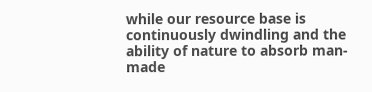while our resource base is continuously dwindling and the ability of nature to absorb man-made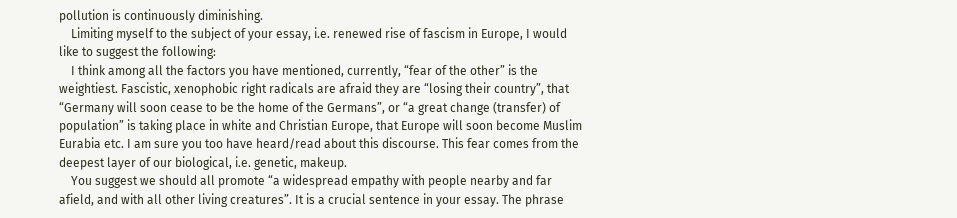pollution is continuously diminishing.
    Limiting myself to the subject of your essay, i.e. renewed rise of fascism in Europe, I would like to suggest the following:
    I think among all the factors you have mentioned, currently, “fear of the other” is the weightiest. Fascistic, xenophobic right radicals are afraid they are “losing their country”, that “Germany will soon cease to be the home of the Germans”, or “a great change (transfer) of population” is taking place in white and Christian Europe, that Europe will soon become Muslim Eurabia etc. I am sure you too have heard/read about this discourse. This fear comes from the deepest layer of our biological, i.e. genetic, makeup.
    You suggest we should all promote “a widespread empathy with people nearby and far afield, and with all other living creatures”. It is a crucial sentence in your essay. The phrase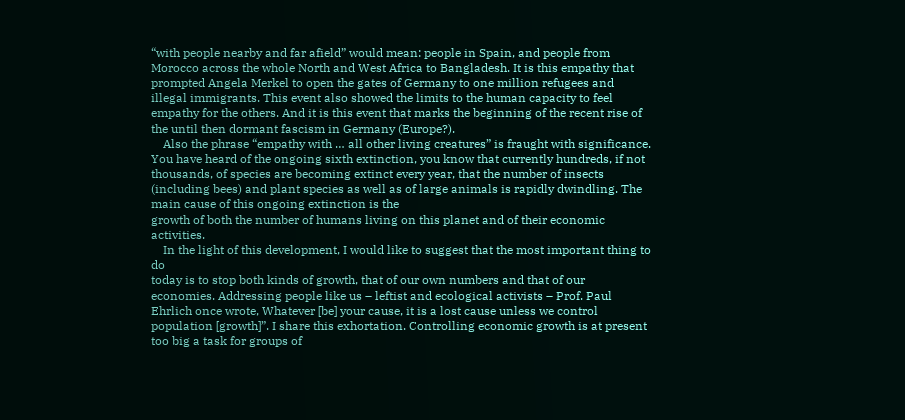“with people nearby and far afield” would mean: people in Spain, and people from Morocco across the whole North and West Africa to Bangladesh. It is this empathy that prompted Angela Merkel to open the gates of Germany to one million refugees and illegal immigrants. This event also showed the limits to the human capacity to feel empathy for the others. And it is this event that marks the beginning of the recent rise of the until then dormant fascism in Germany (Europe?).
    Also the phrase “empathy with … all other living creatures” is fraught with significance. You have heard of the ongoing sixth extinction, you know that currently hundreds, if not thousands, of species are becoming extinct every year, that the number of insects (including bees) and plant species as well as of large animals is rapidly dwindling. The main cause of this ongoing extinction is the
growth of both the number of humans living on this planet and of their economic activities.
    In the light of this development, I would like to suggest that the most important thing to do
today is to stop both kinds of growth, that of our own numbers and that of our economies. Addressing people like us – leftist and ecological activists – Prof. Paul Ehrlich once wrote, Whatever [be] your cause, it is a lost cause unless we control population [growth]”. I share this exhortation. Controlling economic growth is at present too big a task for groups of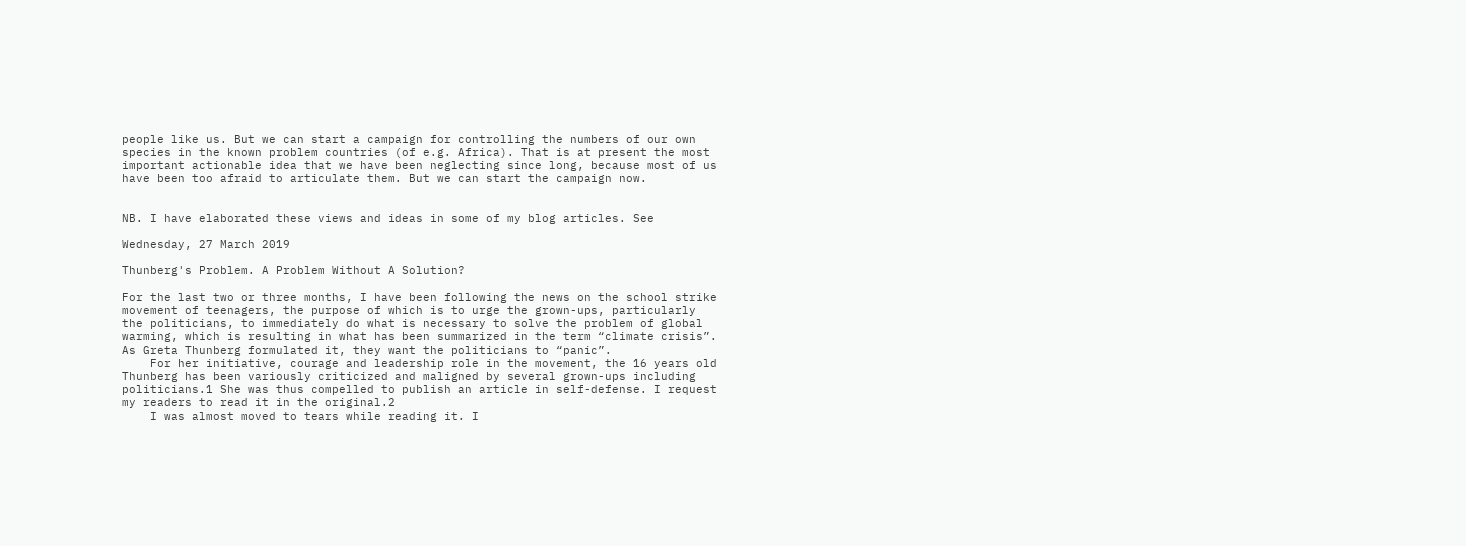people like us. But we can start a campaign for controlling the numbers of our own species in the known problem countries (of e.g. Africa). That is at present the most important actionable idea that we have been neglecting since long, because most of us have been too afraid to articulate them. But we can start the campaign now.


NB. I have elaborated these views and ideas in some of my blog articles. See

Wednesday, 27 March 2019

Thunberg's Problem. A Problem Without A Solution?

For the last two or three months, I have been following the news on the school strike movement of teenagers, the purpose of which is to urge the grown-ups, particularly the politicians, to immediately do what is necessary to solve the problem of global warming, which is resulting in what has been summarized in the term “climate crisis”. As Greta Thunberg formulated it, they want the politicians to “panic”.
    For her initiative, courage and leadership role in the movement, the 16 years old Thunberg has been variously criticized and maligned by several grown-ups including politicians.1 She was thus compelled to publish an article in self-defense. I request my readers to read it in the original.2
    I was almost moved to tears while reading it. I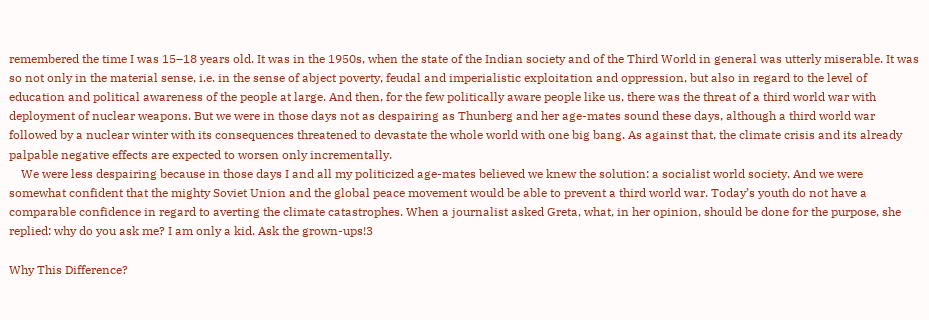remembered the time I was 15–18 years old. It was in the 1950s, when the state of the Indian society and of the Third World in general was utterly miserable. It was so not only in the material sense, i.e. in the sense of abject poverty, feudal and imperialistic exploitation and oppression, but also in regard to the level of education and political awareness of the people at large. And then, for the few politically aware people like us, there was the threat of a third world war with deployment of nuclear weapons. But we were in those days not as despairing as Thunberg and her age-mates sound these days, although a third world war followed by a nuclear winter with its consequences threatened to devastate the whole world with one big bang. As against that, the climate crisis and its already palpable negative effects are expected to worsen only incrementally.
    We were less despairing because in those days I and all my politicized age-mates believed we knew the solution: a socialist world society. And we were somewhat confident that the mighty Soviet Union and the global peace movement would be able to prevent a third world war. Today’s youth do not have a comparable confidence in regard to averting the climate catastrophes. When a journalist asked Greta, what, in her opinion, should be done for the purpose, she replied: why do you ask me? I am only a kid. Ask the grown-ups!3

Why This Difference?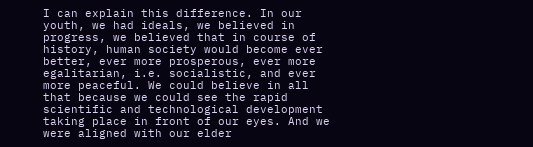I can explain this difference. In our youth, we had ideals, we believed in progress, we believed that in course of history, human society would become ever better, ever more prosperous, ever more egalitarian, i.e. socialistic, and ever more peaceful. We could believe in all that because we could see the rapid scientific and technological development taking place in front of our eyes. And we were aligned with our elder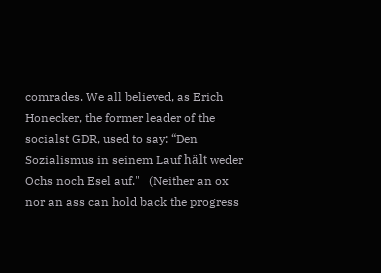comrades. We all believed, as Erich Honecker, the former leader of the socialst GDR, used to say: “Den Sozialismus in seinem Lauf hält weder Ochs noch Esel auf."   (Neither an ox nor an ass can hold back the progress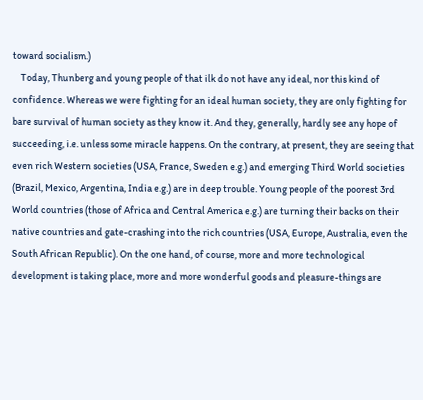toward socialism.)
    Today, Thunberg and young people of that ilk do not have any ideal, nor this kind of confidence. Whereas we were fighting for an ideal human society, they are only fighting for bare survival of human society as they know it. And they, generally, hardly see any hope of succeeding, i.e. unless some miracle happens. On the contrary, at present, they are seeing that even rich Western societies (USA, France, Sweden e.g.) and emerging Third World societies (Brazil, Mexico, Argentina, India e.g.) are in deep trouble. Young people of the poorest 3rd World countries (those of Africa and Central America e.g.) are turning their backs on their native countries and gate-crashing into the rich countries (USA, Europe, Australia, even the South African Republic). On the one hand, of course, more and more technological development is taking place, more and more wonderful goods and pleasure-things are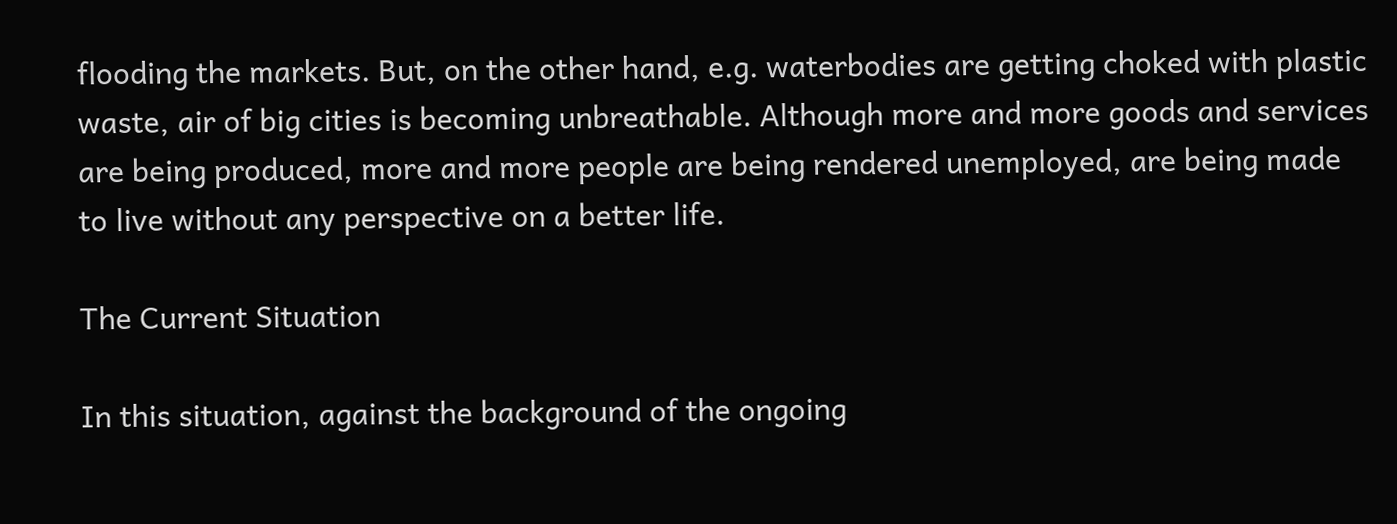flooding the markets. But, on the other hand, e.g. waterbodies are getting choked with plastic waste, air of big cities is becoming unbreathable. Although more and more goods and services are being produced, more and more people are being rendered unemployed, are being made to live without any perspective on a better life.

The Current Situation

In this situation, against the background of the ongoing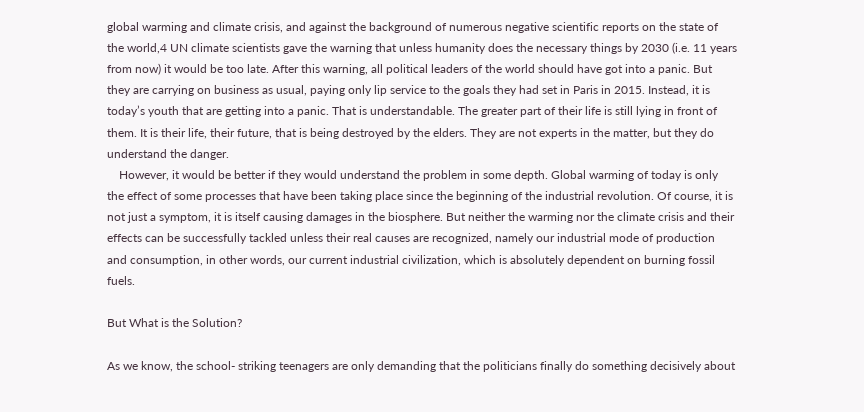global warming and climate crisis, and against the background of numerous negative scientific reports on the state of the world,4 UN climate scientists gave the warning that unless humanity does the necessary things by 2030 (i.e. 11 years from now) it would be too late. After this warning, all political leaders of the world should have got into a panic. But they are carrying on business as usual, paying only lip service to the goals they had set in Paris in 2015. Instead, it is today’s youth that are getting into a panic. That is understandable. The greater part of their life is still lying in front of them. It is their life, their future, that is being destroyed by the elders. They are not experts in the matter, but they do understand the danger.
    However, it would be better if they would understand the problem in some depth. Global warming of today is only the effect of some processes that have been taking place since the beginning of the industrial revolution. Of course, it is not just a symptom, it is itself causing damages in the biosphere. But neither the warming nor the climate crisis and their effects can be successfully tackled unless their real causes are recognized, namely our industrial mode of production and consumption, in other words, our current industrial civilization, which is absolutely dependent on burning fossil fuels.

But What is the Solution?

As we know, the school- striking teenagers are only demanding that the politicians finally do something decisively about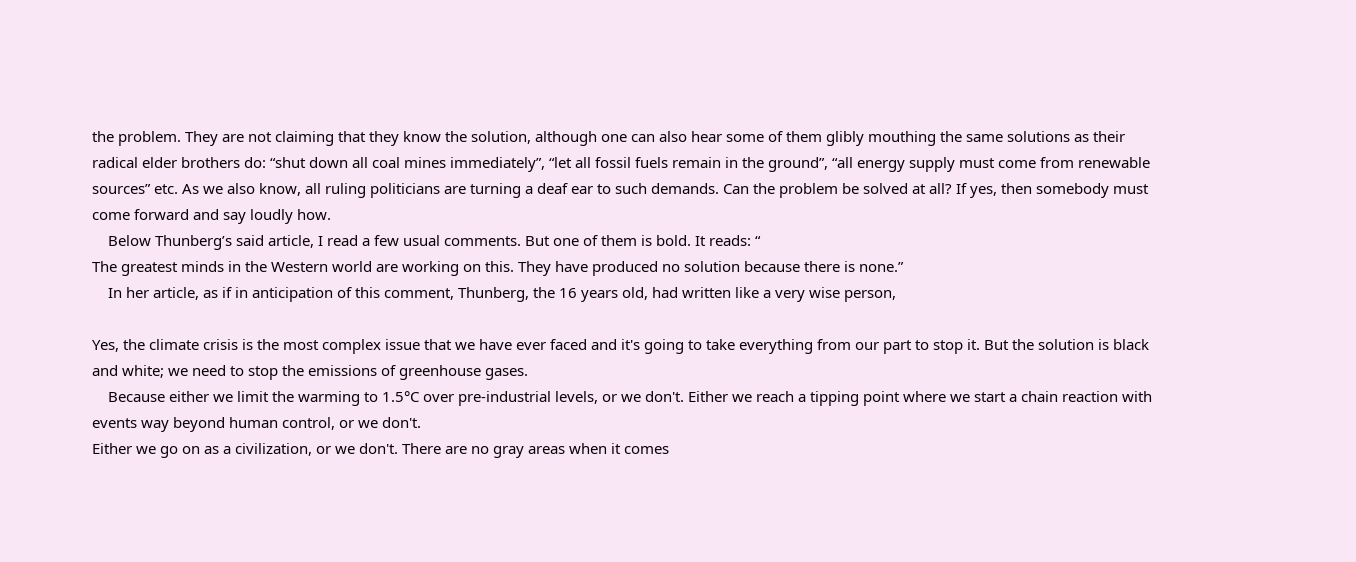the problem. They are not claiming that they know the solution, although one can also hear some of them glibly mouthing the same solutions as their radical elder brothers do: “shut down all coal mines immediately”, “let all fossil fuels remain in the ground”, “all energy supply must come from renewable sources” etc. As we also know, all ruling politicians are turning a deaf ear to such demands. Can the problem be solved at all? If yes, then somebody must come forward and say loudly how.
    Below Thunberg’s said article, I read a few usual comments. But one of them is bold. It reads: “
The greatest minds in the Western world are working on this. They have produced no solution because there is none.”
    In her article, as if in anticipation of this comment, Thunberg, the 16 years old, had written like a very wise person,

Yes, the climate crisis is the most complex issue that we have ever faced and it's going to take everything from our part to stop it. But the solution is black and white; we need to stop the emissions of greenhouse gases.
    Because either we limit the warming to 1.5°C over pre-industrial levels, or we don't. Either we reach a tipping point where we start a chain reaction with events way beyond human control, or we don't.
Either we go on as a civilization, or we don't. There are no gray areas when it comes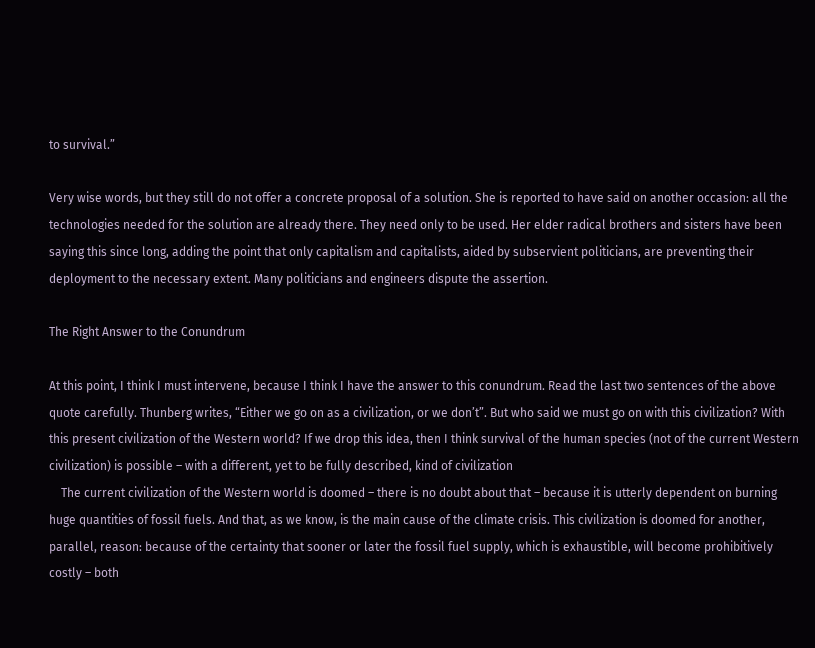to survival.”

Very wise words, but they still do not offer a concrete proposal of a solution. She is reported to have said on another occasion: all the technologies needed for the solution are already there. They need only to be used. Her elder radical brothers and sisters have been saying this since long, adding the point that only capitalism and capitalists, aided by subservient politicians, are preventing their deployment to the necessary extent. Many politicians and engineers dispute the assertion.

The Right Answer to the Conundrum

At this point, I think I must intervene, because I think I have the answer to this conundrum. Read the last two sentences of the above quote carefully. Thunberg writes, “Either we go on as a civilization, or we don’t”. But who said we must go on with this civilization? With this present civilization of the Western world? If we drop this idea, then I think survival of the human species (not of the current Western civilization) is possible – with a different, yet to be fully described, kind of civilization
    The current civilization of the Western world is doomed – there is no doubt about that – because it is utterly dependent on burning huge quantities of fossil fuels. And that, as we know, is the main cause of the climate crisis. This civilization is doomed for another, parallel, reason: because of the certainty that sooner or later the fossil fuel supply, which is exhaustible, will become prohibitively costly – both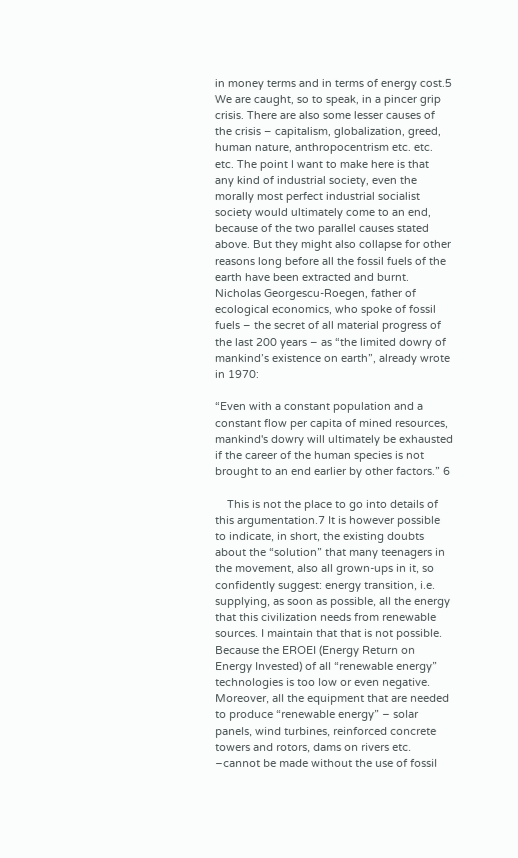in money terms and in terms of energy cost.5 We are caught, so to speak, in a pincer grip crisis. There are also some lesser causes of the crisis – capitalism, globalization, greed, human nature, anthropocentrism etc. etc. etc. The point I want to make here is that
any kind of industrial society, even the morally most perfect industrial socialist society would ultimately come to an end, because of the two parallel causes stated above. But they might also collapse for other reasons long before all the fossil fuels of the earth have been extracted and burnt. Nicholas Georgescu-Roegen, father of ecological economics, who spoke of fossil fuels – the secret of all material progress of the last 200 years – as “the limited dowry of mankind’s existence on earth”, already wrote in 1970:

“Even with a constant population and a constant flow per capita of mined resources, mankind's dowry will ultimately be exhausted if the career of the human species is not brought to an end earlier by other factors.” 6

    This is not the place to go into details of this argumentation.7 It is however possible to indicate, in short, the existing doubts about the “solution” that many teenagers in the movement, also all grown-ups in it, so confidently suggest: energy transition, i.e. supplying, as soon as possible, all the energy that this civilization needs from renewable sources. I maintain that that is not possible. Because the EROEI (Energy Return on Energy Invested) of all “renewable energy” technologies is too low or even negative. Moreover, all the equipment that are needed to produce “renewable energy” – solar panels, wind turbines, reinforced concrete towers and rotors, dams on rivers etc. –cannot be made without the use of fossil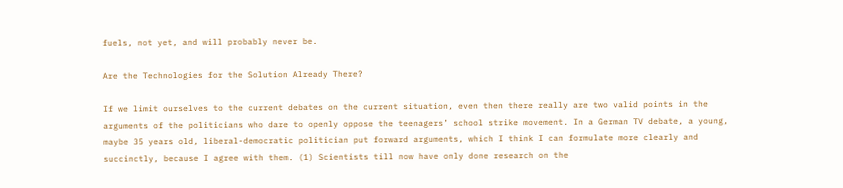fuels, not yet, and will probably never be.

Are the Technologies for the Solution Already There?

If we limit ourselves to the current debates on the current situation, even then there really are two valid points in the arguments of the politicians who dare to openly oppose the teenagers’ school strike movement. In a German TV debate, a young, maybe 35 years old, liberal-democratic politician put forward arguments, which I think I can formulate more clearly and succinctly, because I agree with them. (1) Scientists till now have only done research on the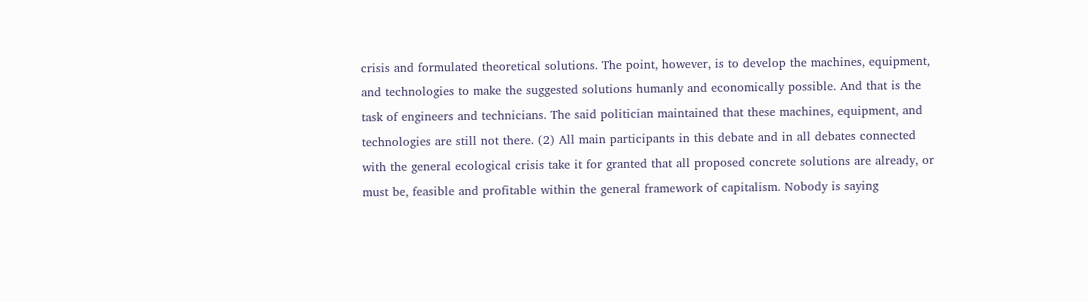crisis and formulated theoretical solutions. The point, however, is to develop the machines, equipment, and technologies to make the suggested solutions humanly and economically possible. And that is the task of engineers and technicians. The said politician maintained that these machines, equipment, and technologies are still not there. (2) All main participants in this debate and in all debates connected with the general ecological crisis take it for granted that all proposed concrete solutions are already, or must be, feasible and profitable within the general framework of capitalism. Nobody is saying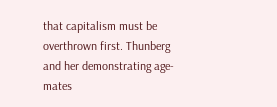that capitalism must be overthrown first. Thunberg and her demonstrating age-mates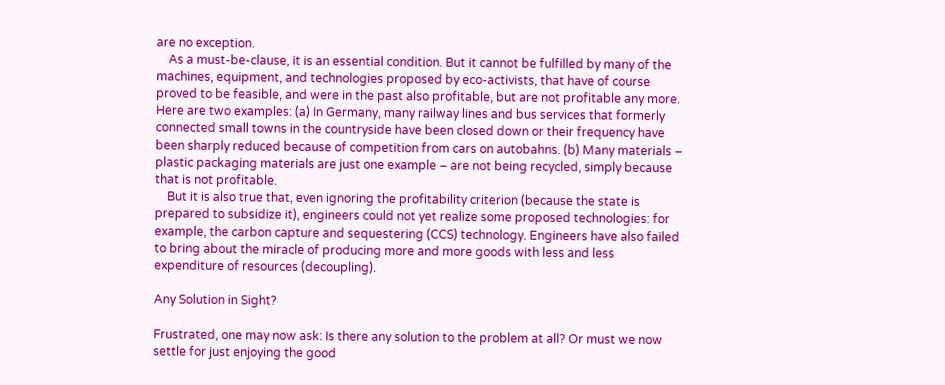are no exception.
    As a must-be-clause, it is an essential condition. But it cannot be fulfilled by many of the machines, equipment, and technologies proposed by eco-activists, that have of course proved to be feasible, and were in the past also profitable, but are not profitable any more. Here are two examples: (a) In Germany, many railway lines and bus services that formerly connected small towns in the countryside have been closed down or their frequency have been sharply reduced because of competition from cars on autobahns. (b) Many materials – plastic packaging materials are just one example – are not being recycled, simply because that is not profitable.
    But it is also true that, even ignoring the profitability criterion (because the state is prepared to subsidize it), engineers could not yet realize some proposed technologies: for example, the carbon capture and sequestering (CCS) technology. Engineers have also failed to bring about the miracle of producing more and more goods with less and less expenditure of resources (decoupling).

Any Solution in Sight?

Frustrated, one may now ask: Is there any solution to the problem at all? Or must we now settle for just enjoying the good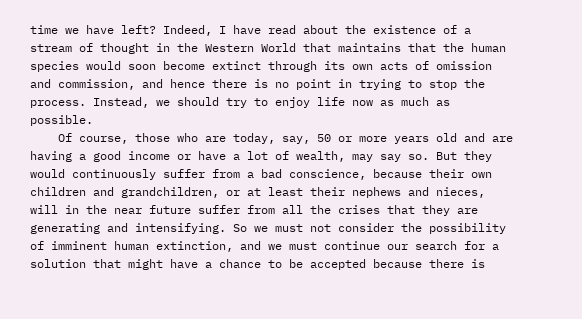time we have left? Indeed, I have read about the existence of a stream of thought in the Western World that maintains that the human species would soon become extinct through its own acts of omission and commission, and hence there is no point in trying to stop the process. Instead, we should try to enjoy life now as much as possible.
    Of course, those who are today, say, 50 or more years old and are having a good income or have a lot of wealth, may say so. But they would continuously suffer from a bad conscience, because their own children and grandchildren, or at least their nephews and nieces, will in the near future suffer from all the crises that they are generating and intensifying. So we must not consider the possibility of imminent human extinction, and we must continue our search for a solution that might have a chance to be accepted because there is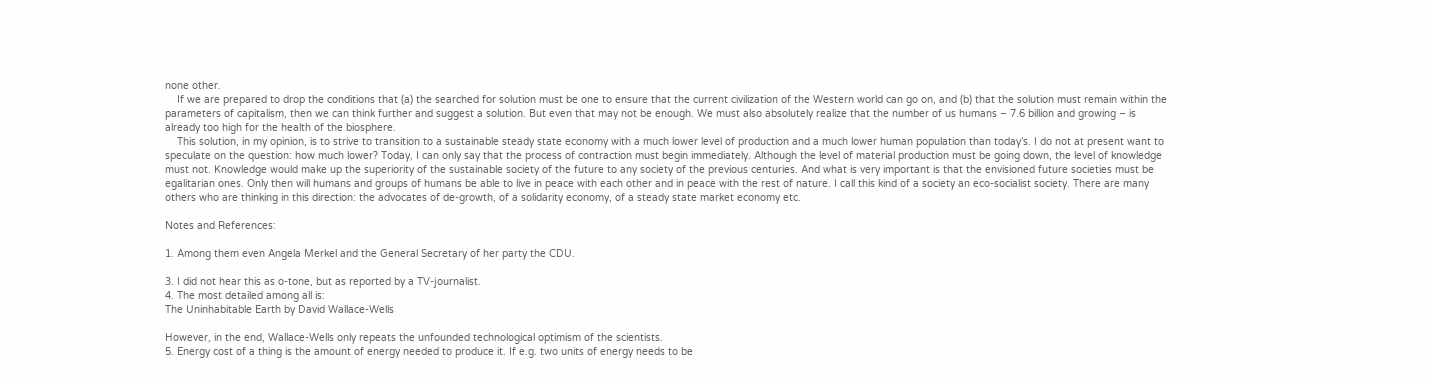none other.
    If we are prepared to drop the conditions that (a) the searched for solution must be one to ensure that the current civilization of the Western world can go on, and (b) that the solution must remain within the parameters of capitalism, then we can think further and suggest a solution. But even that may not be enough. We must also absolutely realize that the number of us humans – 7.6 billion and growing – is already too high for the health of the biosphere.
    This solution, in my opinion, is to strive to transition to a sustainable steady state economy with a much lower level of production and a much lower human population than today’s. I do not at present want to speculate on the question: how much lower? Today, I can only say that the process of contraction must begin immediately. Although the level of material production must be going down, the level of knowledge must not. Knowledge would make up the superiority of the sustainable society of the future to any society of the previous centuries. And what is very important is that the envisioned future societies must be
egalitarian ones. Only then will humans and groups of humans be able to live in peace with each other and in peace with the rest of nature. I call this kind of a society an eco-socialist society. There are many others who are thinking in this direction: the advocates of de-growth, of a solidarity economy, of a steady state market economy etc.

Notes and References:

1. Among them even Angela Merkel and the General Secretary of her party the CDU.

3. I did not hear this as o-tone, but as reported by a TV-journalist.
4. The most detailed among all is:
The Uninhabitable Earth by David Wallace-Wells

However, in the end, Wallace-Wells only repeats the unfounded technological optimism of the scientists.
5. Energy cost of a thing is the amount of energy needed to produce it. If e.g. two units of energy needs to be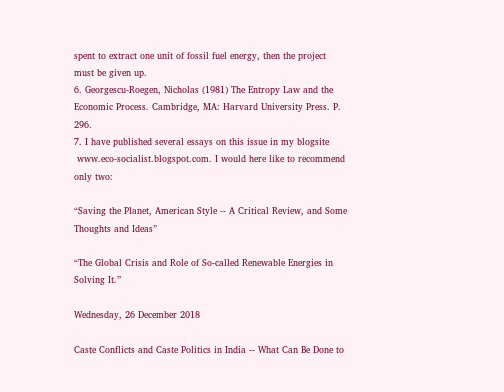spent to extract one unit of fossil fuel energy, then the project must be given up.
6. Georgescu-Roegen, Nicholas (1981) The Entropy Law and the Economic Process. Cambridge, MA: Harvard University Press. P. 296.
7. I have published several essays on this issue in my blogsite
 www.eco-socialist.blogspot.com. I would here like to recommend only two:

“Saving the Planet, American Style -- A Critical Review, and Some Thoughts and Ideas”

“The Global Crisis and Role of So-called Renewable Energies in Solving It.”

Wednesday, 26 December 2018

Caste Conflicts and Caste Politics in India -- What Can Be Done to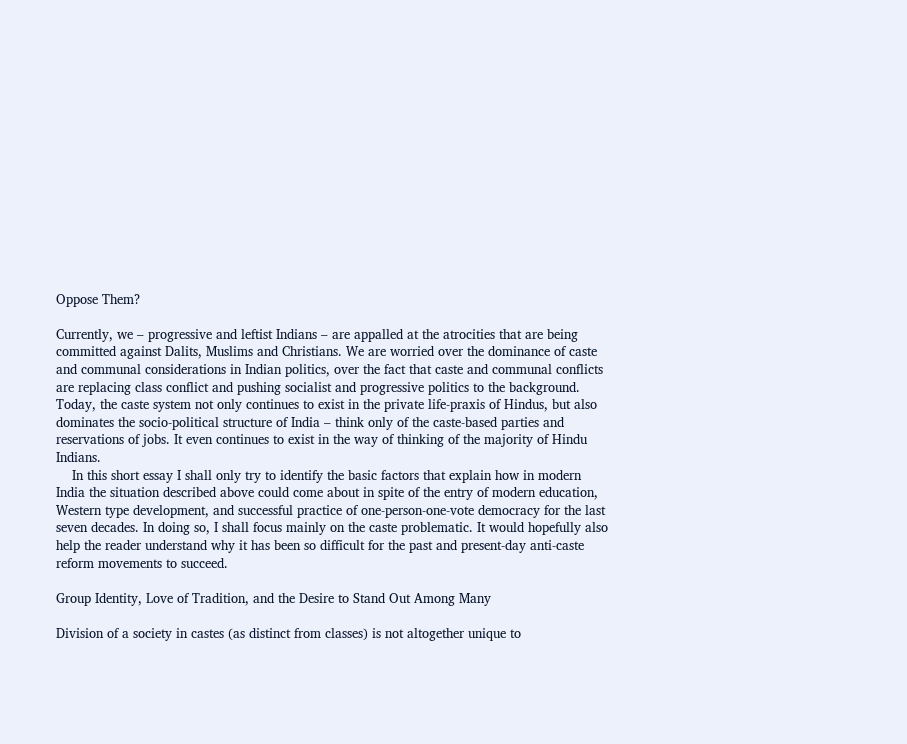Oppose Them?

Currently, we – progressive and leftist Indians – are appalled at the atrocities that are being committed against Dalits, Muslims and Christians. We are worried over the dominance of caste and communal considerations in Indian politics, over the fact that caste and communal conflicts are replacing class conflict and pushing socialist and progressive politics to the background. Today, the caste system not only continues to exist in the private life-praxis of Hindus, but also dominates the socio-political structure of India – think only of the caste-based parties and reservations of jobs. It even continues to exist in the way of thinking of the majority of Hindu Indians.
    In this short essay I shall only try to identify the basic factors that explain how in modern India the situation described above could come about in spite of the entry of modern education, Western type development, and successful practice of one-person-one-vote democracy for the last seven decades. In doing so, I shall focus mainly on the caste problematic. It would hopefully also help the reader understand why it has been so difficult for the past and present-day anti-caste reform movements to succeed.

Group Identity, Love of Tradition, and the Desire to Stand Out Among Many

Division of a society in castes (as distinct from classes) is not altogether unique to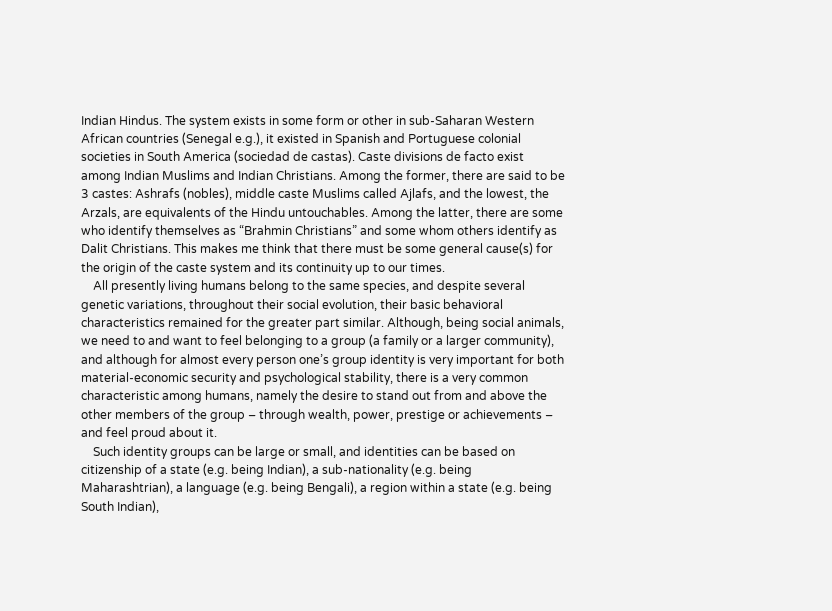Indian Hindus. The system exists in some form or other in sub-Saharan Western African countries (Senegal e.g.), it existed in Spanish and Portuguese colonial societies in South America (sociedad de castas). Caste divisions de facto exist among Indian Muslims and Indian Christians. Among the former, there are said to be 3 castes: Ashrafs (nobles), middle caste Muslims called Ajlafs, and the lowest, the Arzals, are equivalents of the Hindu untouchables. Among the latter, there are some who identify themselves as “Brahmin Christians” and some whom others identify as Dalit Christians. This makes me think that there must be some general cause(s) for the origin of the caste system and its continuity up to our times.
    All presently living humans belong to the same species, and despite several genetic variations, throughout their social evolution, their basic behavioral characteristics remained for the greater part similar. Although, being social animals, we need to and want to feel belonging to a group (a family or a larger community), and although for almost every person one’s group identity is very important for both material-economic security and psychological stability, there is a very common characteristic among humans, namely the desire to stand out from and above the other members of the group – through wealth, power, prestige or achievements – and feel proud about it.
    Such identity groups can be large or small, and identities can be based on citizenship of a state (e.g. being Indian), a sub-nationality (e.g. being Maharashtrian), a language (e.g. being Bengali), a region within a state (e.g. being South Indian),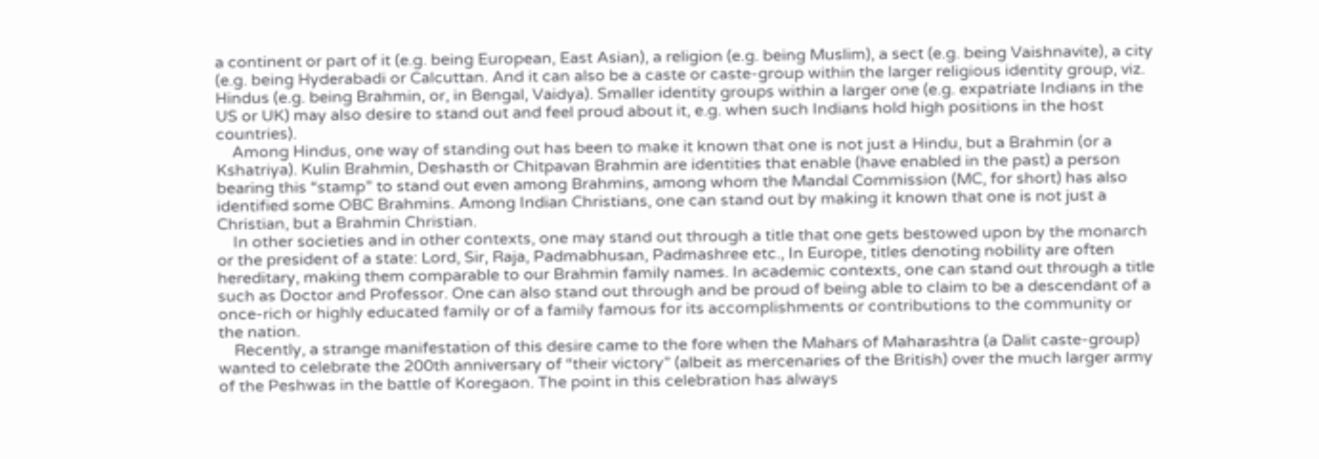a continent or part of it (e.g. being European, East Asian), a religion (e.g. being Muslim), a sect (e.g. being Vaishnavite), a city (e.g. being Hyderabadi or Calcuttan. And it can also be a caste or caste-group within the larger religious identity group, viz. Hindus (e.g. being Brahmin, or, in Bengal, Vaidya). Smaller identity groups within a larger one (e.g. expatriate Indians in the US or UK) may also desire to stand out and feel proud about it, e.g. when such Indians hold high positions in the host countries).
    Among Hindus, one way of standing out has been to make it known that one is not just a Hindu, but a Brahmin (or a Kshatriya). Kulin Brahmin, Deshasth or Chitpavan Brahmin are identities that enable (have enabled in the past) a person bearing this “stamp” to stand out even among Brahmins, among whom the Mandal Commission (MC, for short) has also identified some OBC Brahmins. Among Indian Christians, one can stand out by making it known that one is not just a Christian, but a Brahmin Christian.
    In other societies and in other contexts, one may stand out through a title that one gets bestowed upon by the monarch or the president of a state: Lord, Sir, Raja, Padmabhusan, Padmashree etc., In Europe, titles denoting nobility are often hereditary, making them comparable to our Brahmin family names. In academic contexts, one can stand out through a title such as Doctor and Professor. One can also stand out through and be proud of being able to claim to be a descendant of a once-rich or highly educated family or of a family famous for its accomplishments or contributions to the community or the nation.
    Recently, a strange manifestation of this desire came to the fore when the Mahars of Maharashtra (a Dalit caste-group) wanted to celebrate the 200th anniversary of “their victory” (albeit as mercenaries of the British) over the much larger army of the Peshwas in the battle of Koregaon. The point in this celebration has always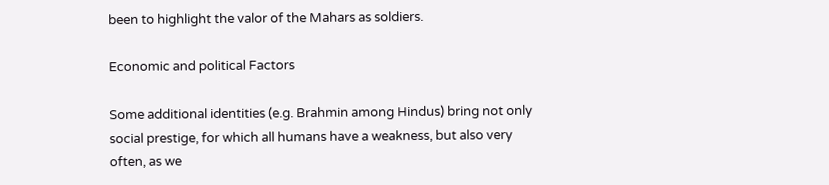been to highlight the valor of the Mahars as soldiers.

Economic and political Factors

Some additional identities (e.g. Brahmin among Hindus) bring not only social prestige, for which all humans have a weakness, but also very often, as we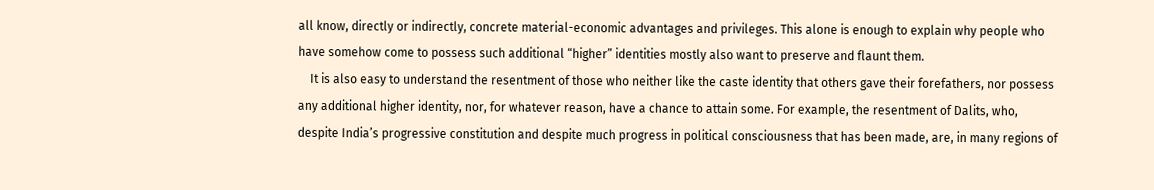all know, directly or indirectly, concrete material-economic advantages and privileges. This alone is enough to explain why people who have somehow come to possess such additional “higher” identities mostly also want to preserve and flaunt them.
    It is also easy to understand the resentment of those who neither like the caste identity that others gave their forefathers, nor possess any additional higher identity, nor, for whatever reason, have a chance to attain some. For example, the resentment of Dalits, who, despite India’s progressive constitution and despite much progress in political consciousness that has been made, are, in many regions of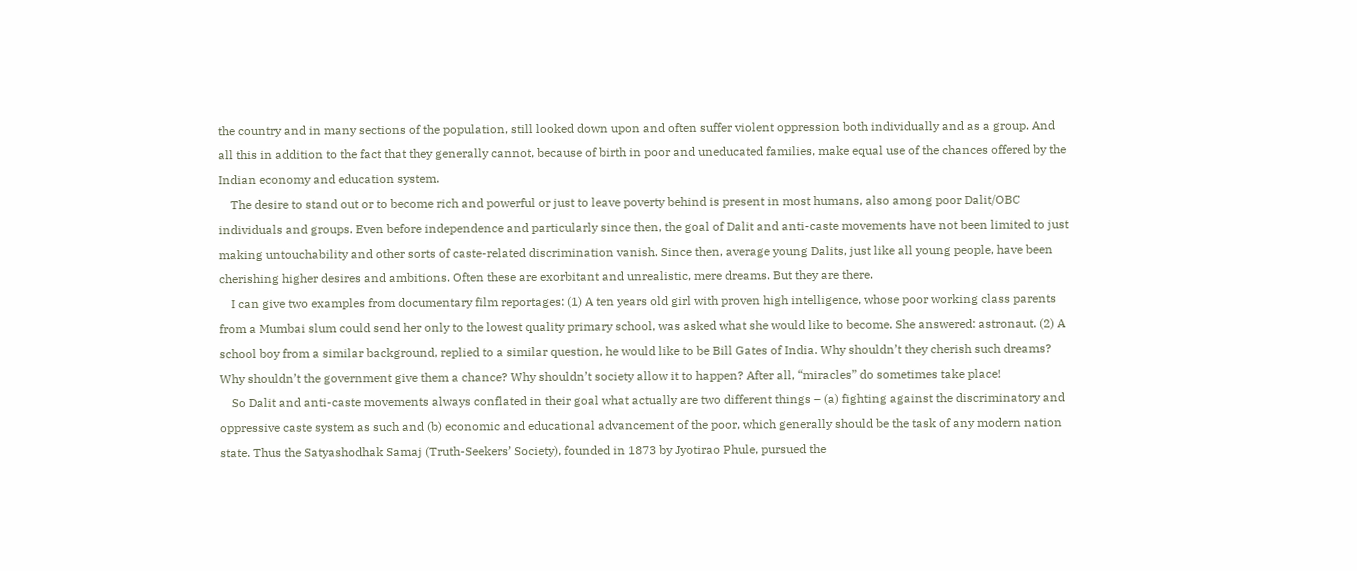the country and in many sections of the population, still looked down upon and often suffer violent oppression both individually and as a group. And all this in addition to the fact that they generally cannot, because of birth in poor and uneducated families, make equal use of the chances offered by the Indian economy and education system.
    The desire to stand out or to become rich and powerful or just to leave poverty behind is present in most humans, also among poor Dalit/OBC individuals and groups. Even before independence and particularly since then, the goal of Dalit and anti-caste movements have not been limited to just making untouchability and other sorts of caste-related discrimination vanish. Since then, average young Dalits, just like all young people, have been cherishing higher desires and ambitions. Often these are exorbitant and unrealistic, mere dreams. But they are there.
    I can give two examples from documentary film reportages: (1) A ten years old girl with proven high intelligence, whose poor working class parents from a Mumbai slum could send her only to the lowest quality primary school, was asked what she would like to become. She answered: astronaut. (2) A school boy from a similar background, replied to a similar question, he would like to be Bill Gates of India. Why shouldn’t they cherish such dreams? Why shouldn’t the government give them a chance? Why shouldn’t society allow it to happen? After all, “miracles” do sometimes take place!
    So Dalit and anti-caste movements always conflated in their goal what actually are two different things – (a) fighting against the discriminatory and oppressive caste system as such and (b) economic and educational advancement of the poor, which generally should be the task of any modern nation state. Thus the Satyashodhak Samaj (Truth-Seekers’ Society), founded in 1873 by Jyotirao Phule, pursued the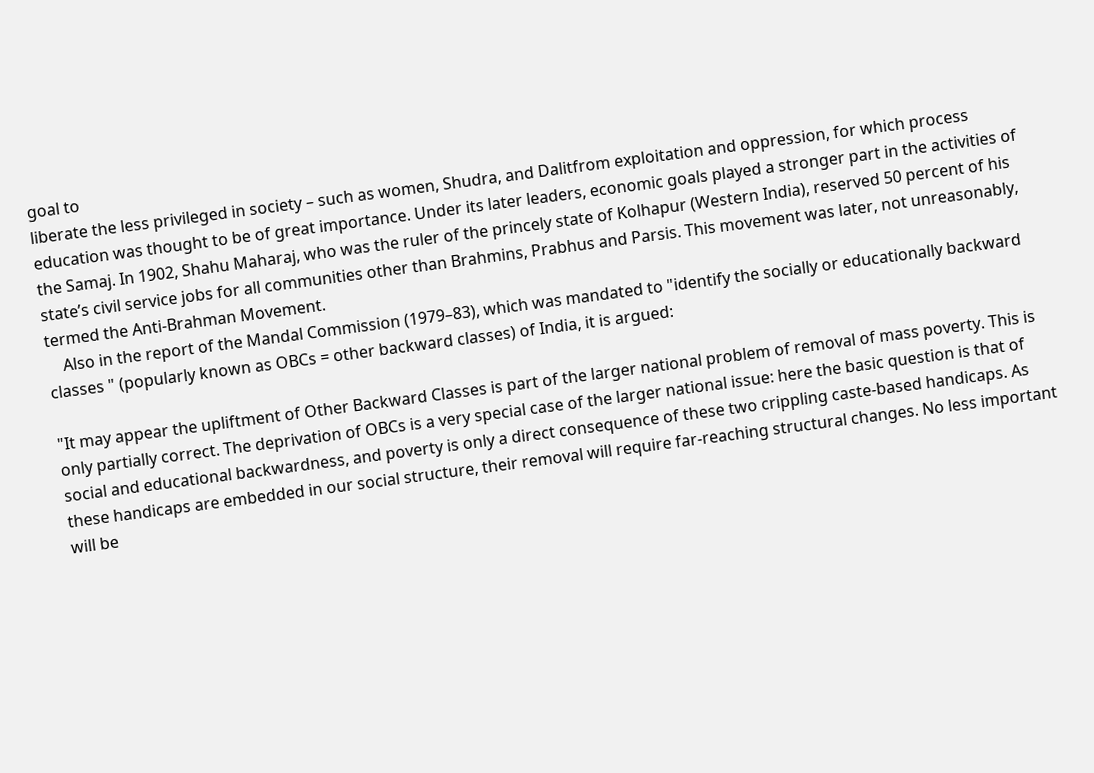goal to
liberate the less privileged in society – such as women, Shudra, and Dalitfrom exploitation and oppression, for which process education was thought to be of great importance. Under its later leaders, economic goals played a stronger part in the activities of the Samaj. In 1902, Shahu Maharaj, who was the ruler of the princely state of Kolhapur (Western India), reserved 50 percent of his state’s civil service jobs for all communities other than Brahmins, Prabhus and Parsis. This movement was later, not unreasonably, termed the Anti-Brahman Movement.
    Also in the report of the Mandal Commission (1979–83), which was mandated to "identify the socially or educationally backward classes " (popularly known as OBCs = other backward classes) of India, it is argued:

"It may appear the upliftment of Other Backward Classes is part of the larger national problem of removal of mass poverty. This is only partially correct. The deprivation of OBCs is a very special case of the larger national issue: here the basic question is that of social and educational backwardness, and poverty is only a direct consequence of these two crippling caste-based handicaps. As these handicaps are embedded in our social structure, their removal will require far-reaching structural changes. No less important will be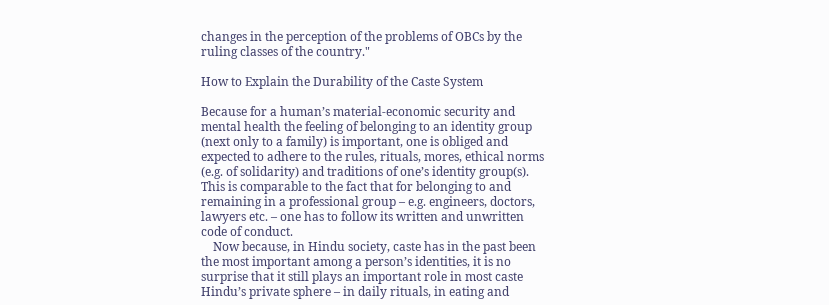changes in the perception of the problems of OBCs by the ruling classes of the country."

How to Explain the Durability of the Caste System

Because for a human’s material-economic security and mental health the feeling of belonging to an identity group (next only to a family) is important, one is obliged and expected to adhere to the rules, rituals, mores, ethical norms (e.g. of solidarity) and traditions of one’s identity group(s). This is comparable to the fact that for belonging to and remaining in a professional group – e.g. engineers, doctors, lawyers etc. – one has to follow its written and unwritten code of conduct.
    Now because, in Hindu society, caste has in the past been the most important among a person’s identities, it is no surprise that it still plays an important role in most caste Hindu’s private sphere – in daily rituals, in eating and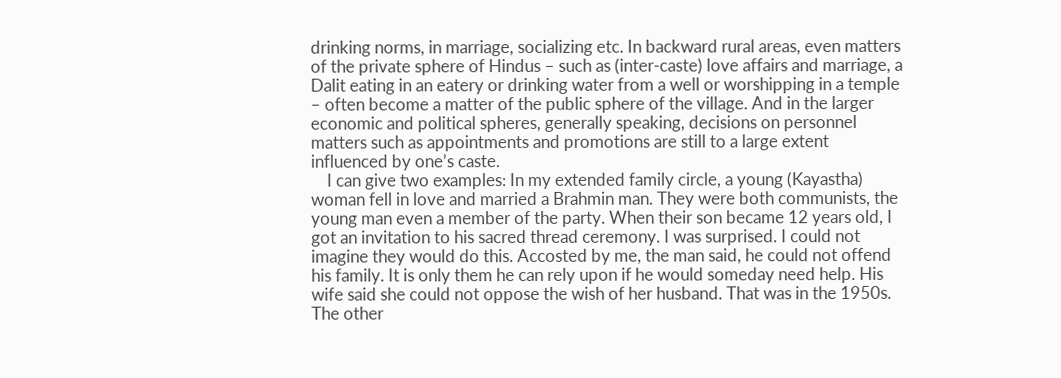drinking norms, in marriage, socializing etc. In backward rural areas, even matters of the private sphere of Hindus – such as (inter-caste) love affairs and marriage, a Dalit eating in an eatery or drinking water from a well or worshipping in a temple – often become a matter of the public sphere of the village. And in the larger economic and political spheres, generally speaking, decisions on personnel matters such as appointments and promotions are still to a large extent influenced by one’s caste.
    I can give two examples: In my extended family circle, a young (Kayastha) woman fell in love and married a Brahmin man. They were both communists, the young man even a member of the party. When their son became 12 years old, I got an invitation to his sacred thread ceremony. I was surprised. I could not imagine they would do this. Accosted by me, the man said, he could not offend his family. It is only them he can rely upon if he would someday need help. His wife said she could not oppose the wish of her husband. That was in the 1950s. The other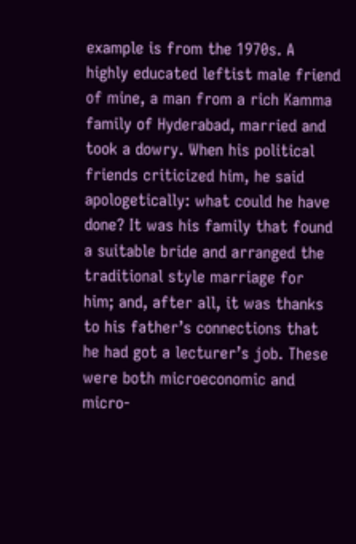example is from the 1970s. A highly educated leftist male friend of mine, a man from a rich Kamma family of Hyderabad, married and took a dowry. When his political friends criticized him, he said apologetically: what could he have done? It was his family that found a suitable bride and arranged the traditional style marriage for him; and, after all, it was thanks to his father’s connections that he had got a lecturer’s job. These were both microeconomic and micro-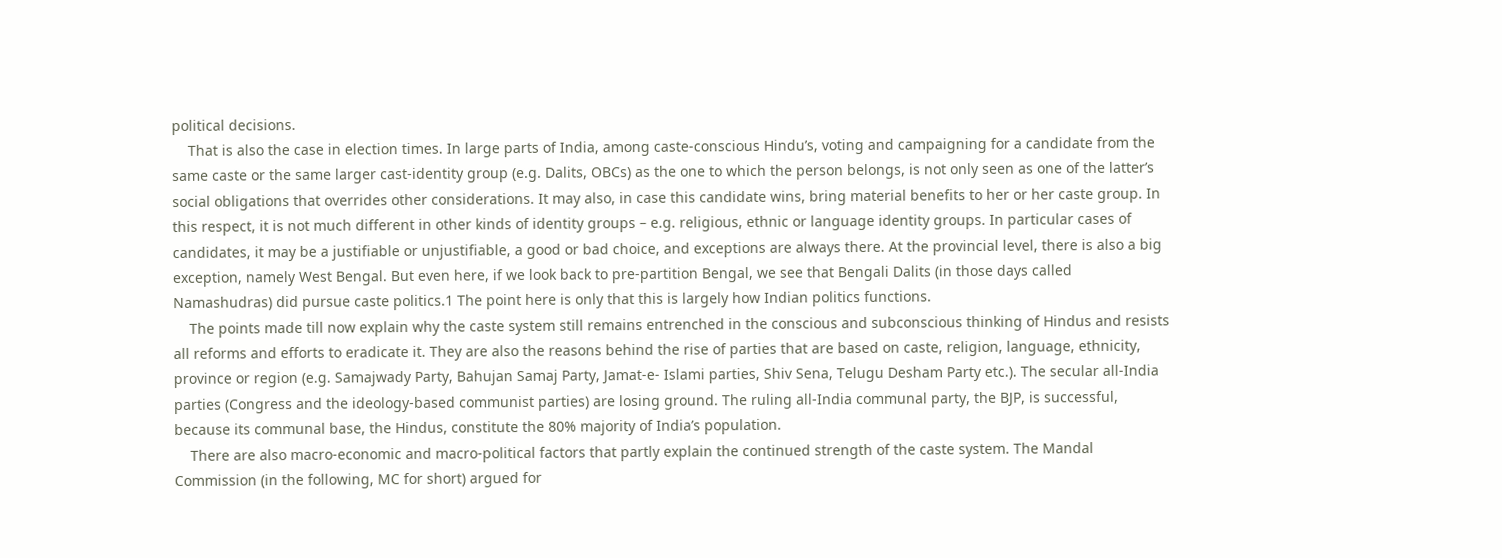political decisions.
    That is also the case in election times. In large parts of India, among caste-conscious Hindu’s, voting and campaigning for a candidate from the same caste or the same larger cast-identity group (e.g. Dalits, OBCs) as the one to which the person belongs, is not only seen as one of the latter’s social obligations that overrides other considerations. It may also, in case this candidate wins, bring material benefits to her or her caste group. In this respect, it is not much different in other kinds of identity groups – e.g. religious, ethnic or language identity groups. In particular cases of candidates, it may be a justifiable or unjustifiable, a good or bad choice, and exceptions are always there. At the provincial level, there is also a big exception, namely West Bengal. But even here, if we look back to pre-partition Bengal, we see that Bengali Dalits (in those days called Namashudras) did pursue caste politics.1 The point here is only that this is largely how Indian politics functions.
    The points made till now explain why the caste system still remains entrenched in the conscious and subconscious thinking of Hindus and resists all reforms and efforts to eradicate it. They are also the reasons behind the rise of parties that are based on caste, religion, language, ethnicity, province or region (e.g. Samajwady Party, Bahujan Samaj Party, Jamat-e- Islami parties, Shiv Sena, Telugu Desham Party etc.). The secular all-India parties (Congress and the ideology-based communist parties) are losing ground. The ruling all-India communal party, the BJP, is successful, because its communal base, the Hindus, constitute the 80% majority of India’s population.
    There are also macro-economic and macro-political factors that partly explain the continued strength of the caste system. The Mandal Commission (in the following, MC for short) argued for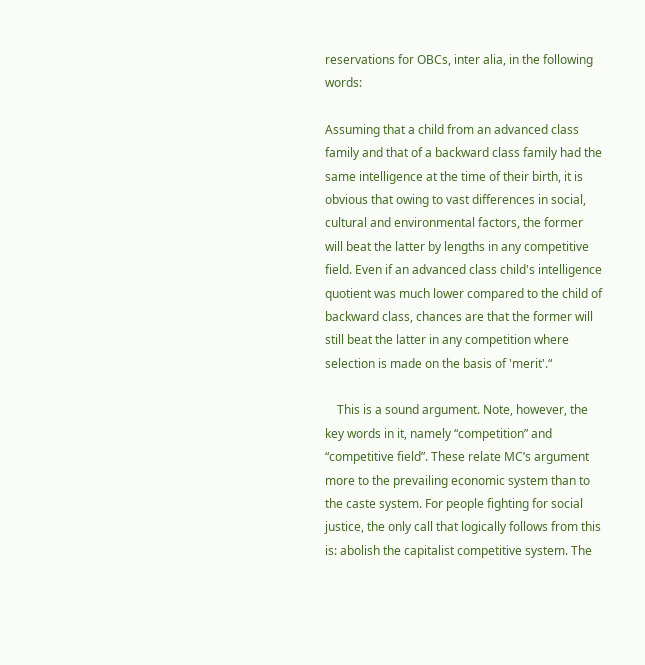reservations for OBCs, inter alia, in the following words:

Assuming that a child from an advanced class family and that of a backward class family had the same intelligence at the time of their birth, it is obvious that owing to vast differences in social, cultural and environmental factors, the former will beat the latter by lengths in any competitive field. Even if an advanced class child's intelligence quotient was much lower compared to the child of backward class, chances are that the former will still beat the latter in any competition where selection is made on the basis of 'merit'.“

    This is a sound argument. Note, however, the key words in it, namely “competition” and “competitive field”. These relate MC’s argument more to the prevailing economic system than to the caste system. For people fighting for social justice, the only call that logically follows from this is: abolish the capitalist competitive system. The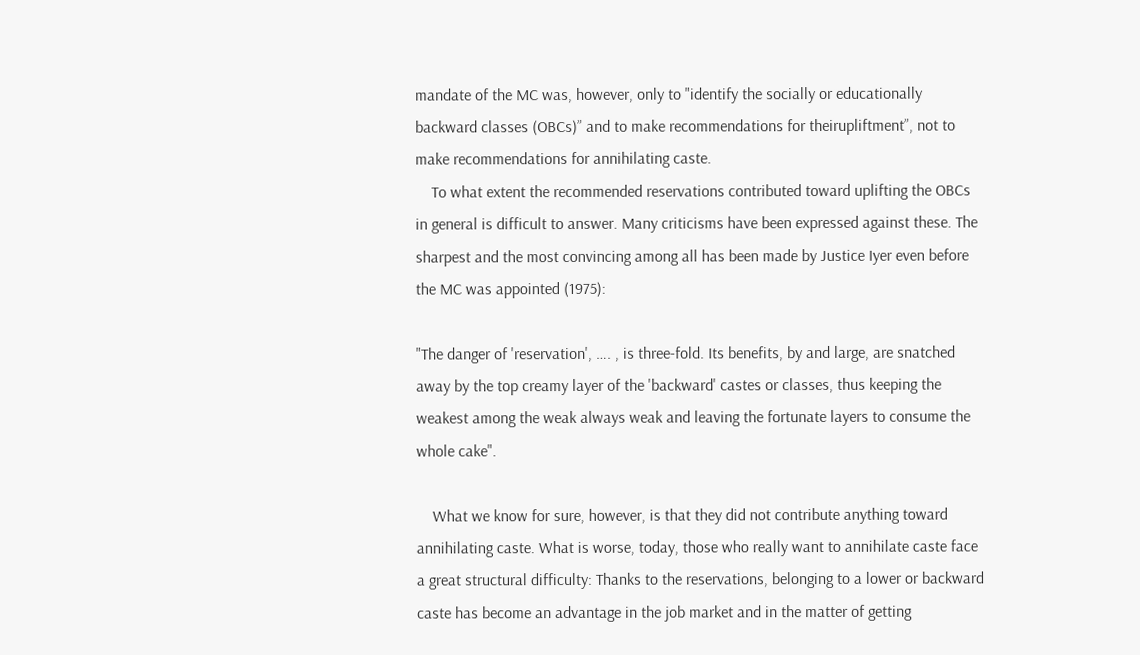mandate of the MC was, however, only to "identify the socially or educationally backward classes (OBCs)” and to make recommendations for theirupliftment”, not to make recommendations for annihilating caste.
    To what extent the recommended reservations contributed toward uplifting the OBCs in general is difficult to answer. Many criticisms have been expressed against these. The sharpest and the most convincing among all has been made by Justice Iyer even before the MC was appointed (1975):

"The danger of 'reservation', …. , is three-fold. Its benefits, by and large, are snatched away by the top creamy layer of the 'backward' castes or classes, thus keeping the weakest among the weak always weak and leaving the fortunate layers to consume the whole cake".

    What we know for sure, however, is that they did not contribute anything toward annihilating caste. What is worse, today, those who really want to annihilate caste face a great structural difficulty: Thanks to the reservations, belonging to a lower or backward caste has become an advantage in the job market and in the matter of getting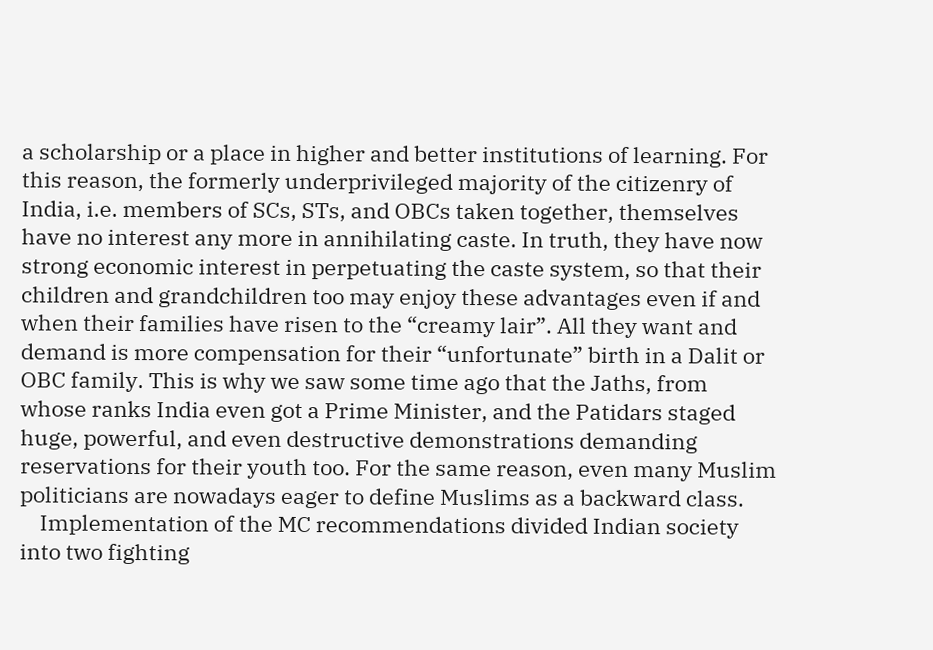a scholarship or a place in higher and better institutions of learning. For this reason, the formerly underprivileged majority of the citizenry of India, i.e. members of SCs, STs, and OBCs taken together, themselves have no interest any more in annihilating caste. In truth, they have now strong economic interest in perpetuating the caste system, so that their children and grandchildren too may enjoy these advantages even if and when their families have risen to the “creamy lair”. All they want and demand is more compensation for their “unfortunate” birth in a Dalit or OBC family. This is why we saw some time ago that the Jaths, from whose ranks India even got a Prime Minister, and the Patidars staged huge, powerful, and even destructive demonstrations demanding reservations for their youth too. For the same reason, even many Muslim politicians are nowadays eager to define Muslims as a backward class.
    Implementation of the MC recommendations divided Indian society into two fighting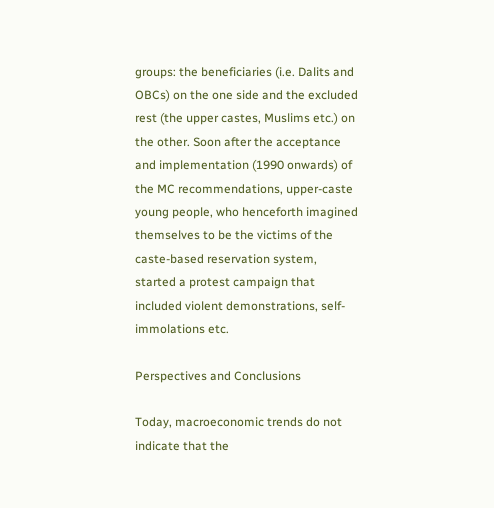groups: the beneficiaries (i.e. Dalits and OBCs) on the one side and the excluded rest (the upper castes, Muslims etc.) on the other. Soon after the acceptance and implementation (1990 onwards) of the MC recommendations, upper-caste young people, who henceforth imagined themselves to be the victims of the caste-based reservation system, started a protest campaign that included violent demonstrations, self-immolations etc.

Perspectives and Conclusions

Today, macroeconomic trends do not indicate that the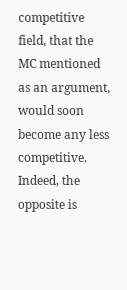competitive field, that the MC mentioned as an argument, would soon become any less competitive. Indeed, the opposite is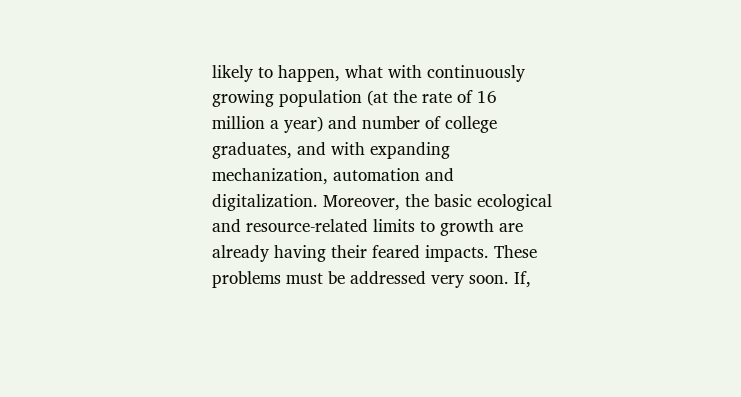likely to happen, what with continuously growing population (at the rate of 16 million a year) and number of college graduates, and with expanding mechanization, automation and digitalization. Moreover, the basic ecological and resource-related limits to growth are already having their feared impacts. These problems must be addressed very soon. If,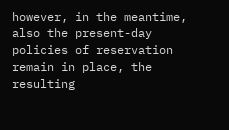however, in the meantime, also the present-day policies of reservation remain in place, the resulting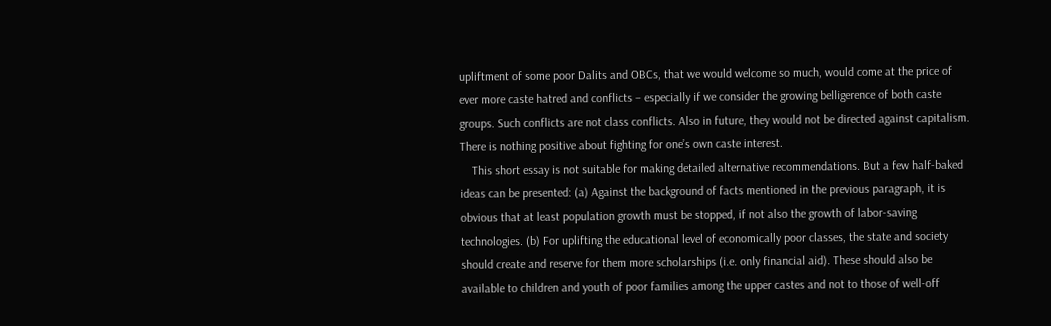upliftment of some poor Dalits and OBCs, that we would welcome so much, would come at the price of ever more caste hatred and conflicts – especially if we consider the growing belligerence of both caste groups. Such conflicts are not class conflicts. Also in future, they would not be directed against capitalism. There is nothing positive about fighting for one’s own caste interest.
    This short essay is not suitable for making detailed alternative recommendations. But a few half-baked ideas can be presented: (a) Against the background of facts mentioned in the previous paragraph, it is obvious that at least population growth must be stopped, if not also the growth of labor-saving technologies. (b) For uplifting the educational level of economically poor classes, the state and society should create and reserve for them more scholarships (i.e. only financial aid). These should also be available to children and youth of poor families among the upper castes and not to those of well-off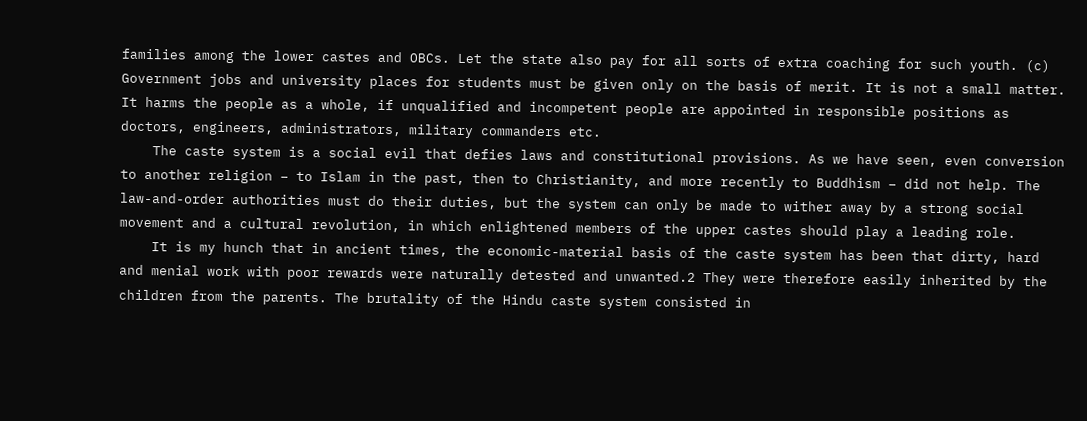families among the lower castes and OBCs. Let the state also pay for all sorts of extra coaching for such youth. (c) Government jobs and university places for students must be given only on the basis of merit. It is not a small matter. It harms the people as a whole, if unqualified and incompetent people are appointed in responsible positions as doctors, engineers, administrators, military commanders etc.
    The caste system is a social evil that defies laws and constitutional provisions. As we have seen, even conversion to another religion – to Islam in the past, then to Christianity, and more recently to Buddhism – did not help. The law-and-order authorities must do their duties, but the system can only be made to wither away by a strong social movement and a cultural revolution, in which enlightened members of the upper castes should play a leading role.
    It is my hunch that in ancient times, the economic-material basis of the caste system has been that dirty, hard and menial work with poor rewards were naturally detested and unwanted.2 They were therefore easily inherited by the children from the parents. The brutality of the Hindu caste system consisted in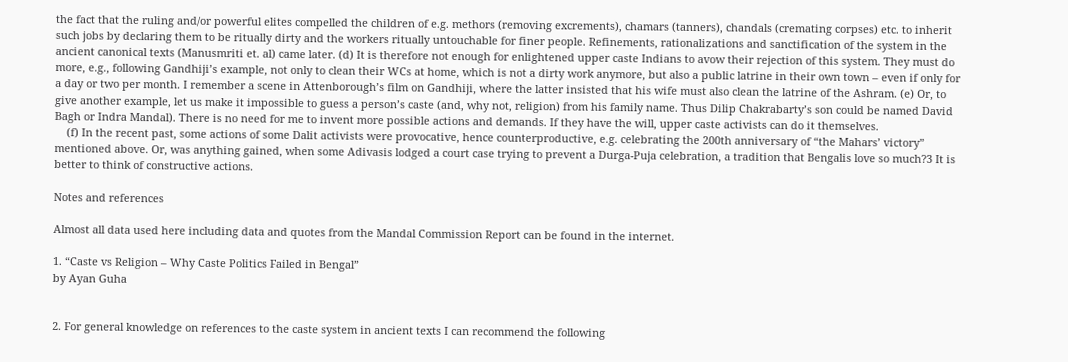the fact that the ruling and/or powerful elites compelled the children of e.g. methors (removing excrements), chamars (tanners), chandals (cremating corpses) etc. to inherit such jobs by declaring them to be ritually dirty and the workers ritually untouchable for finer people. Refinements, rationalizations and sanctification of the system in the ancient canonical texts (Manusmriti et. al) came later. (d) It is therefore not enough for enlightened upper caste Indians to avow their rejection of this system. They must do more, e.g., following Gandhiji’s example, not only to clean their WCs at home, which is not a dirty work anymore, but also a public latrine in their own town – even if only for a day or two per month. I remember a scene in Attenborough’s film on Gandhiji, where the latter insisted that his wife must also clean the latrine of the Ashram. (e) Or, to give another example, let us make it impossible to guess a person’s caste (and, why not, religion) from his family name. Thus Dilip Chakrabarty’s son could be named David Bagh or Indra Mandal). There is no need for me to invent more possible actions and demands. If they have the will, upper caste activists can do it themselves.
    (f) In the recent past, some actions of some Dalit activists were provocative, hence counterproductive, e.g. celebrating the 200th anniversary of “the Mahars’ victory” mentioned above. Or, was anything gained, when some Adivasis lodged a court case trying to prevent a Durga-Puja celebration, a tradition that Bengalis love so much?3 It is better to think of constructive actions.

Notes and references

Almost all data used here including data and quotes from the Mandal Commission Report can be found in the internet.

1. “Caste vs Religion – Why Caste Politics Failed in Bengal”
by Ayan Guha


2. For general knowledge on references to the caste system in ancient texts I can recommend the following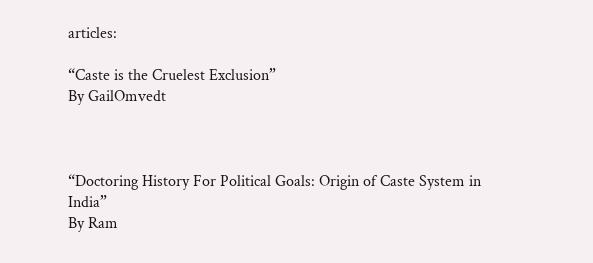articles:

“Caste is the Cruelest Exclusion”
By GailOmvedt



“Doctoring History For Political Goals: Origin of Caste System in India”
By Ram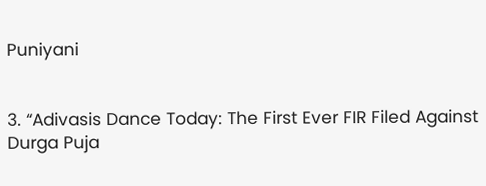Puniyani


3. “Adivasis Dance Today: The First Ever FIR Filed Against Durga Puja